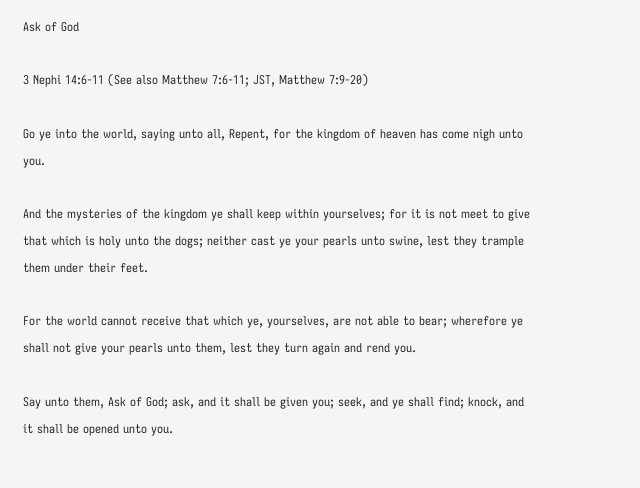Ask of God

3 Nephi 14:6-11 (See also Matthew 7:6-11; JST, Matthew 7:9-20)

Go ye into the world, saying unto all, Repent, for the kingdom of heaven has come nigh unto you.

And the mysteries of the kingdom ye shall keep within yourselves; for it is not meet to give that which is holy unto the dogs; neither cast ye your pearls unto swine, lest they trample them under their feet.

For the world cannot receive that which ye, yourselves, are not able to bear; wherefore ye shall not give your pearls unto them, lest they turn again and rend you.

Say unto them, Ask of God; ask, and it shall be given you; seek, and ye shall find; knock, and it shall be opened unto you.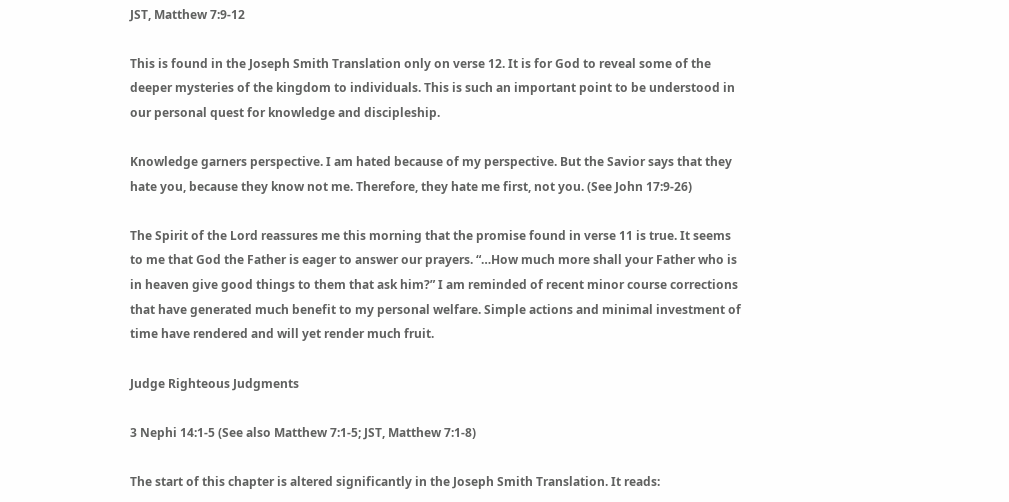JST, Matthew 7:9-12

This is found in the Joseph Smith Translation only on verse 12. It is for God to reveal some of the deeper mysteries of the kingdom to individuals. This is such an important point to be understood in our personal quest for knowledge and discipleship.

Knowledge garners perspective. I am hated because of my perspective. But the Savior says that they hate you, because they know not me. Therefore, they hate me first, not you. (See John 17:9-26)

The Spirit of the Lord reassures me this morning that the promise found in verse 11 is true. It seems to me that God the Father is eager to answer our prayers. “…How much more shall your Father who is in heaven give good things to them that ask him?” I am reminded of recent minor course corrections that have generated much benefit to my personal welfare. Simple actions and minimal investment of time have rendered and will yet render much fruit.

Judge Righteous Judgments

3 Nephi 14:1-5 (See also Matthew 7:1-5; JST, Matthew 7:1-8)

The start of this chapter is altered significantly in the Joseph Smith Translation. It reads: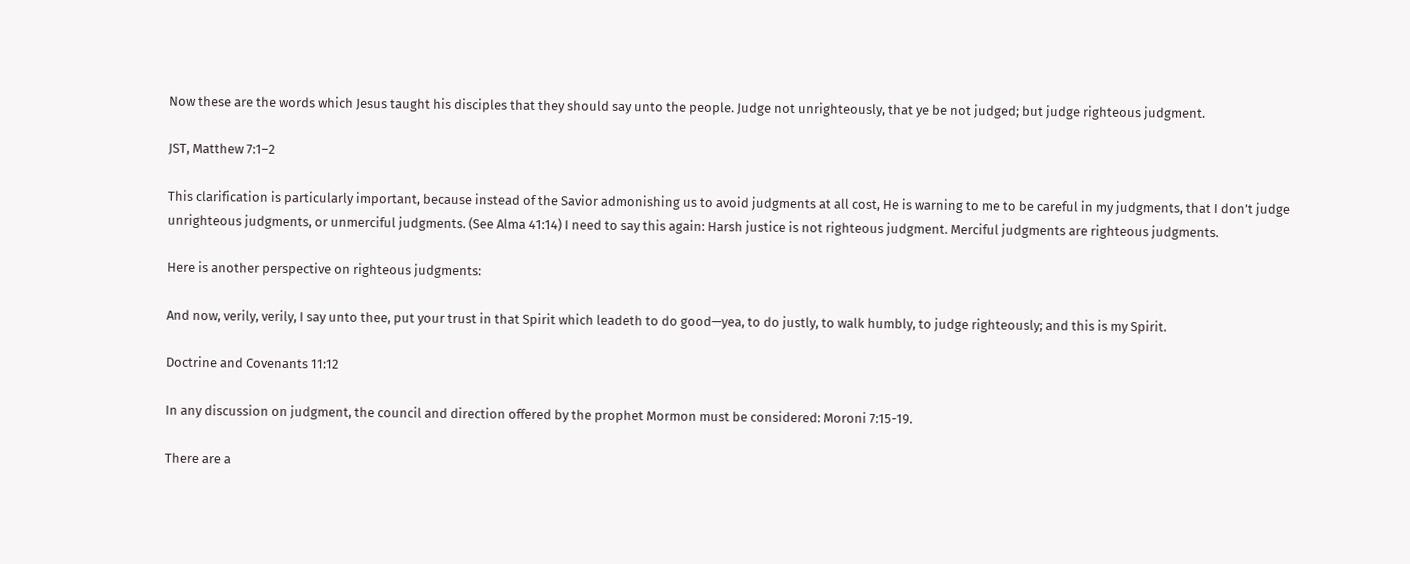Now these are the words which Jesus taught his disciples that they should say unto the people. Judge not unrighteously, that ye be not judged; but judge righteous judgment.

JST, Matthew 7:1–2

This clarification is particularly important, because instead of the Savior admonishing us to avoid judgments at all cost, He is warning to me to be careful in my judgments, that I don’t judge unrighteous judgments, or unmerciful judgments. (See Alma 41:14) I need to say this again: Harsh justice is not righteous judgment. Merciful judgments are righteous judgments.

Here is another perspective on righteous judgments:

And now, verily, verily, I say unto thee, put your trust in that Spirit which leadeth to do good—yea, to do justly, to walk humbly, to judge righteously; and this is my Spirit.

Doctrine and Covenants 11:12

In any discussion on judgment, the council and direction offered by the prophet Mormon must be considered: Moroni 7:15-19.

There are a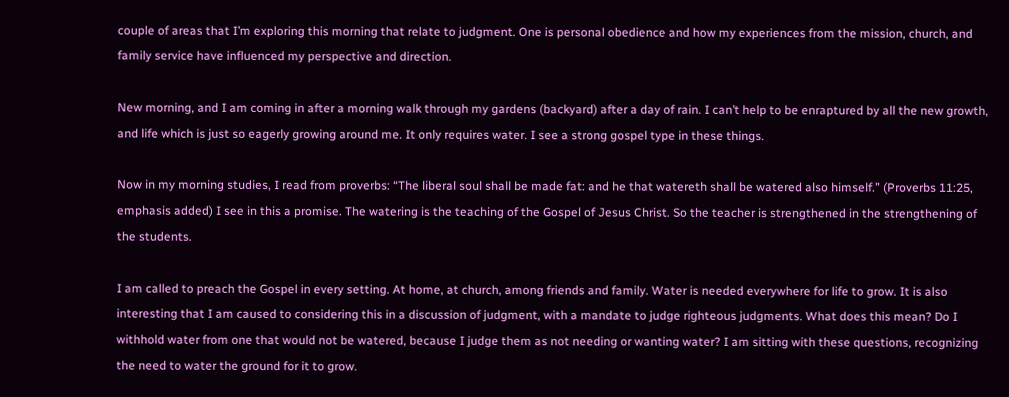couple of areas that I’m exploring this morning that relate to judgment. One is personal obedience and how my experiences from the mission, church, and family service have influenced my perspective and direction.

New morning, and I am coming in after a morning walk through my gardens (backyard) after a day of rain. I can’t help to be enraptured by all the new growth, and life which is just so eagerly growing around me. It only requires water. I see a strong gospel type in these things.

Now in my morning studies, I read from proverbs: “The liberal soul shall be made fat: and he that watereth shall be watered also himself.” (Proverbs 11:25, emphasis added) I see in this a promise. The watering is the teaching of the Gospel of Jesus Christ. So the teacher is strengthened in the strengthening of the students.

I am called to preach the Gospel in every setting. At home, at church, among friends and family. Water is needed everywhere for life to grow. It is also interesting that I am caused to considering this in a discussion of judgment, with a mandate to judge righteous judgments. What does this mean? Do I withhold water from one that would not be watered, because I judge them as not needing or wanting water? I am sitting with these questions, recognizing the need to water the ground for it to grow.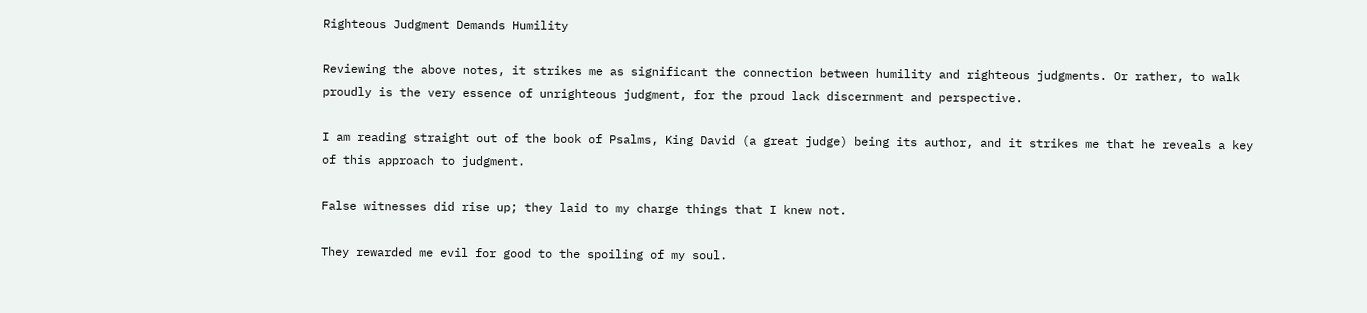Righteous Judgment Demands Humility

Reviewing the above notes, it strikes me as significant the connection between humility and righteous judgments. Or rather, to walk proudly is the very essence of unrighteous judgment, for the proud lack discernment and perspective.

I am reading straight out of the book of Psalms, King David (a great judge) being its author, and it strikes me that he reveals a key of this approach to judgment.

False witnesses did rise up; they laid to my charge things that I knew not.

They rewarded me evil for good to the spoiling of my soul.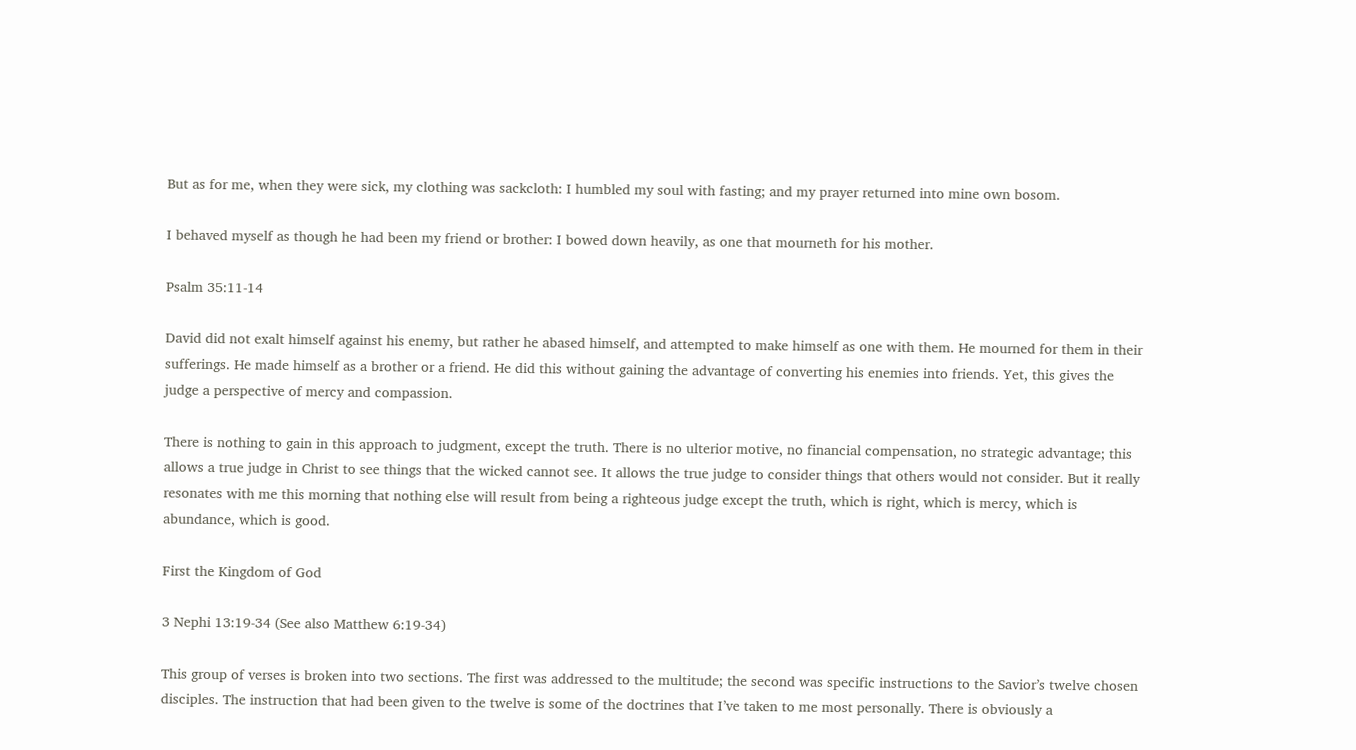But as for me, when they were sick, my clothing was sackcloth: I humbled my soul with fasting; and my prayer returned into mine own bosom.

I behaved myself as though he had been my friend or brother: I bowed down heavily, as one that mourneth for his mother.

Psalm 35:11-14

David did not exalt himself against his enemy, but rather he abased himself, and attempted to make himself as one with them. He mourned for them in their sufferings. He made himself as a brother or a friend. He did this without gaining the advantage of converting his enemies into friends. Yet, this gives the judge a perspective of mercy and compassion.

There is nothing to gain in this approach to judgment, except the truth. There is no ulterior motive, no financial compensation, no strategic advantage; this allows a true judge in Christ to see things that the wicked cannot see. It allows the true judge to consider things that others would not consider. But it really resonates with me this morning that nothing else will result from being a righteous judge except the truth, which is right, which is mercy, which is abundance, which is good.

First the Kingdom of God

3 Nephi 13:19-34 (See also Matthew 6:19-34)

This group of verses is broken into two sections. The first was addressed to the multitude; the second was specific instructions to the Savior’s twelve chosen disciples. The instruction that had been given to the twelve is some of the doctrines that I’ve taken to me most personally. There is obviously a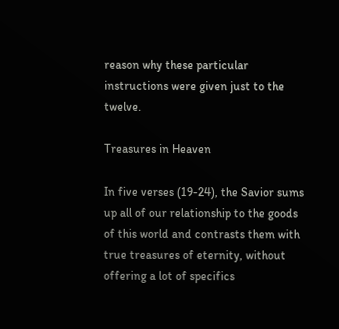reason why these particular instructions were given just to the twelve.

Treasures in Heaven

In five verses (19-24), the Savior sums up all of our relationship to the goods of this world and contrasts them with true treasures of eternity, without offering a lot of specifics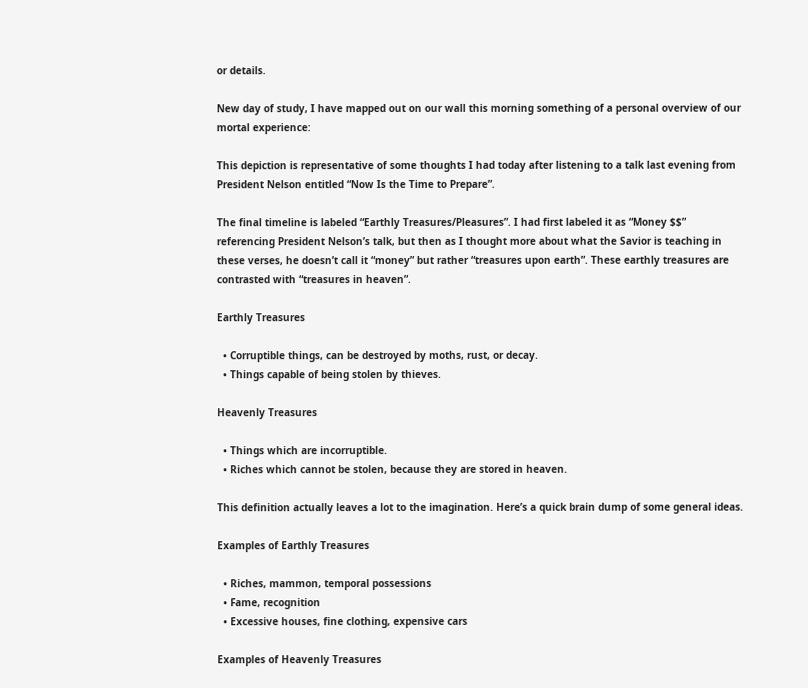or details.

New day of study, I have mapped out on our wall this morning something of a personal overview of our mortal experience:

This depiction is representative of some thoughts I had today after listening to a talk last evening from President Nelson entitled “Now Is the Time to Prepare”.

The final timeline is labeled “Earthly Treasures/Pleasures”. I had first labeled it as “Money $$” referencing President Nelson’s talk, but then as I thought more about what the Savior is teaching in these verses, he doesn’t call it “money” but rather “treasures upon earth”. These earthly treasures are contrasted with “treasures in heaven”.

Earthly Treasures

  • Corruptible things, can be destroyed by moths, rust, or decay.
  • Things capable of being stolen by thieves.

Heavenly Treasures

  • Things which are incorruptible.
  • Riches which cannot be stolen, because they are stored in heaven.

This definition actually leaves a lot to the imagination. Here’s a quick brain dump of some general ideas.

Examples of Earthly Treasures

  • Riches, mammon, temporal possessions
  • Fame, recognition
  • Excessive houses, fine clothing, expensive cars

Examples of Heavenly Treasures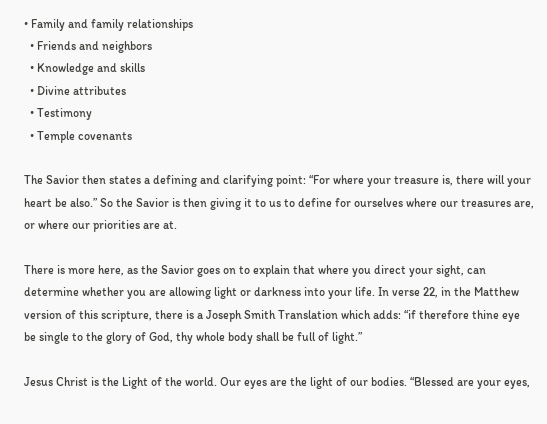• Family and family relationships
  • Friends and neighbors
  • Knowledge and skills
  • Divine attributes
  • Testimony
  • Temple covenants

The Savior then states a defining and clarifying point: “For where your treasure is, there will your heart be also.” So the Savior is then giving it to us to define for ourselves where our treasures are, or where our priorities are at.

There is more here, as the Savior goes on to explain that where you direct your sight, can determine whether you are allowing light or darkness into your life. In verse 22, in the Matthew version of this scripture, there is a Joseph Smith Translation which adds: “if therefore thine eye be single to the glory of God, thy whole body shall be full of light.”

Jesus Christ is the Light of the world. Our eyes are the light of our bodies. “Blessed are your eyes,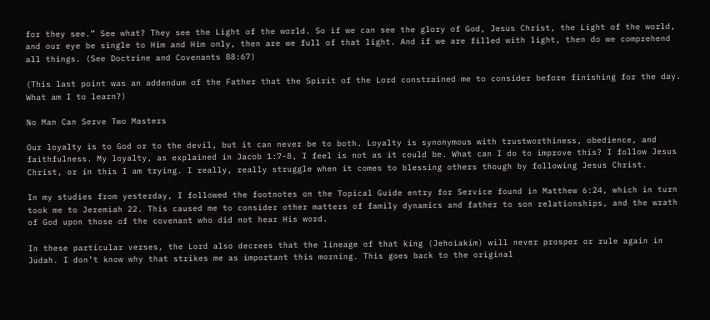for they see.” See what? They see the Light of the world. So if we can see the glory of God, Jesus Christ, the Light of the world, and our eye be single to Him and Him only, then are we full of that light. And if we are filled with light, then do we comprehend all things. (See Doctrine and Covenants 88:67)

(This last point was an addendum of the Father that the Spirit of the Lord constrained me to consider before finishing for the day. What am I to learn?)

No Man Can Serve Two Masters

Our loyalty is to God or to the devil, but it can never be to both. Loyalty is synonymous with trustworthiness, obedience, and faithfulness. My loyalty, as explained in Jacob 1:7-8, I feel is not as it could be. What can I do to improve this? I follow Jesus Christ, or in this I am trying. I really, really struggle when it comes to blessing others though by following Jesus Christ.

In my studies from yesterday, I followed the footnotes on the Topical Guide entry for Service found in Matthew 6:24, which in turn took me to Jeremiah 22. This caused me to consider other matters of family dynamics and father to son relationships, and the wrath of God upon those of the covenant who did not hear His word.

In these particular verses, the Lord also decrees that the lineage of that king (Jehoiakim) will never prosper or rule again in Judah. I don’t know why that strikes me as important this morning. This goes back to the original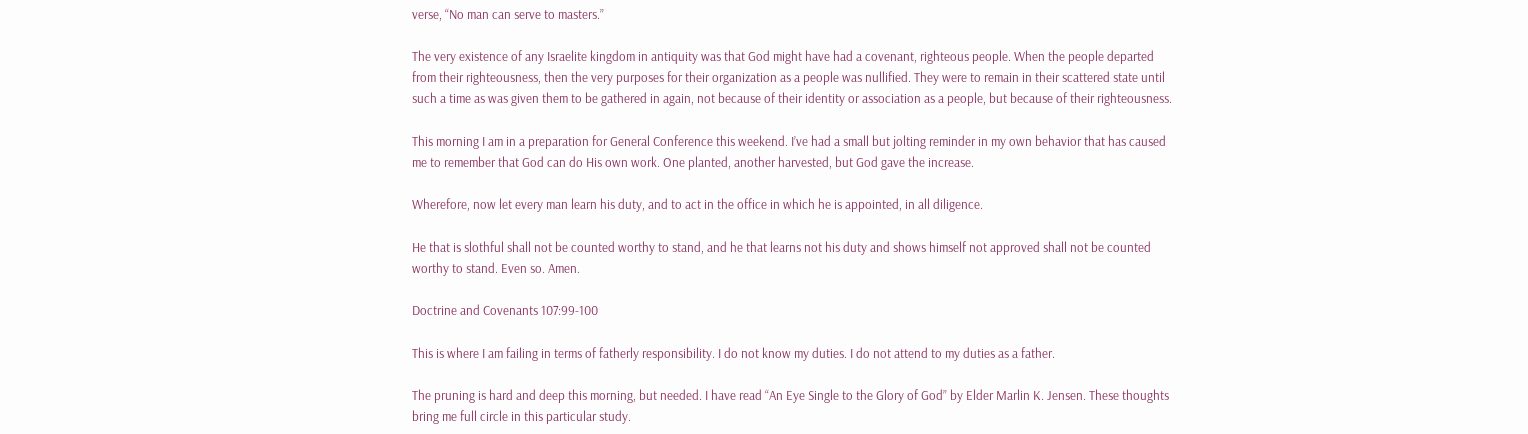verse, “No man can serve to masters.”

The very existence of any Israelite kingdom in antiquity was that God might have had a covenant, righteous people. When the people departed from their righteousness, then the very purposes for their organization as a people was nullified. They were to remain in their scattered state until such a time as was given them to be gathered in again, not because of their identity or association as a people, but because of their righteousness.

This morning I am in a preparation for General Conference this weekend. I’ve had a small but jolting reminder in my own behavior that has caused me to remember that God can do His own work. One planted, another harvested, but God gave the increase.

Wherefore, now let every man learn his duty, and to act in the office in which he is appointed, in all diligence.

He that is slothful shall not be counted worthy to stand, and he that learns not his duty and shows himself not approved shall not be counted worthy to stand. Even so. Amen.

Doctrine and Covenants 107:99-100

This is where I am failing in terms of fatherly responsibility. I do not know my duties. I do not attend to my duties as a father.

The pruning is hard and deep this morning, but needed. I have read “An Eye Single to the Glory of God” by Elder Marlin K. Jensen. These thoughts bring me full circle in this particular study.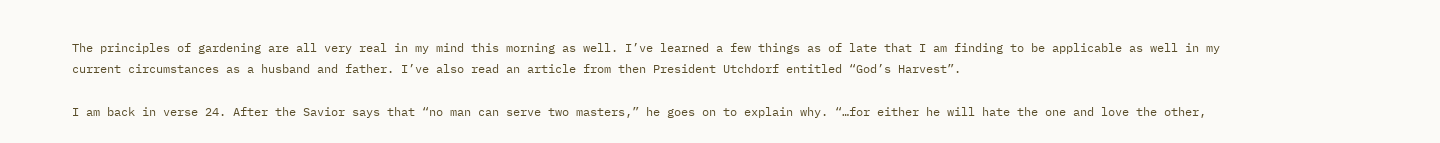The principles of gardening are all very real in my mind this morning as well. I’ve learned a few things as of late that I am finding to be applicable as well in my current circumstances as a husband and father. I’ve also read an article from then President Utchdorf entitled “God’s Harvest”.

I am back in verse 24. After the Savior says that “no man can serve two masters,” he goes on to explain why. “…for either he will hate the one and love the other,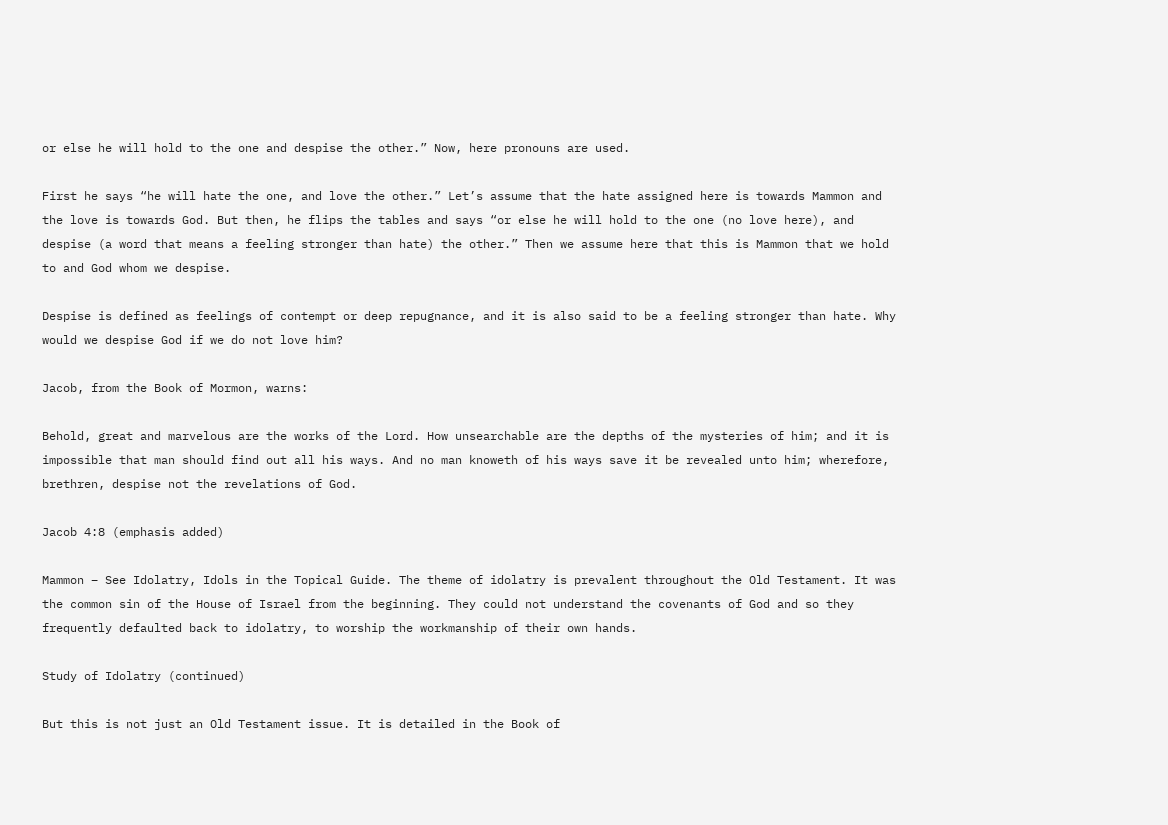or else he will hold to the one and despise the other.” Now, here pronouns are used.

First he says “he will hate the one, and love the other.” Let’s assume that the hate assigned here is towards Mammon and the love is towards God. But then, he flips the tables and says “or else he will hold to the one (no love here), and despise (a word that means a feeling stronger than hate) the other.” Then we assume here that this is Mammon that we hold to and God whom we despise.

Despise is defined as feelings of contempt or deep repugnance, and it is also said to be a feeling stronger than hate. Why would we despise God if we do not love him?

Jacob, from the Book of Mormon, warns:

Behold, great and marvelous are the works of the Lord. How unsearchable are the depths of the mysteries of him; and it is impossible that man should find out all his ways. And no man knoweth of his ways save it be revealed unto him; wherefore, brethren, despise not the revelations of God.

Jacob 4:8 (emphasis added)

Mammon – See Idolatry, Idols in the Topical Guide. The theme of idolatry is prevalent throughout the Old Testament. It was the common sin of the House of Israel from the beginning. They could not understand the covenants of God and so they frequently defaulted back to idolatry, to worship the workmanship of their own hands.

Study of Idolatry (continued)

But this is not just an Old Testament issue. It is detailed in the Book of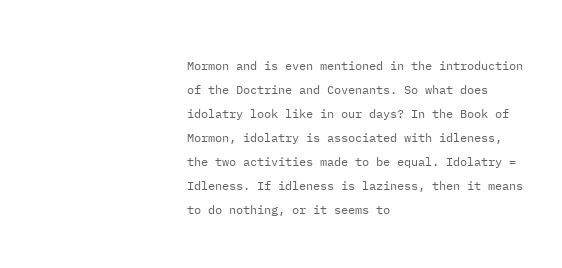Mormon and is even mentioned in the introduction of the Doctrine and Covenants. So what does idolatry look like in our days? In the Book of Mormon, idolatry is associated with idleness, the two activities made to be equal. Idolatry = Idleness. If idleness is laziness, then it means to do nothing, or it seems to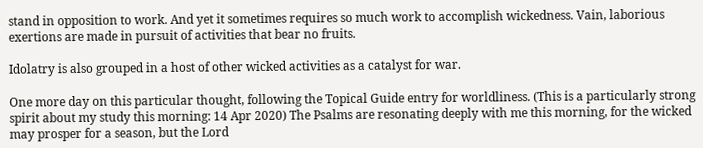stand in opposition to work. And yet it sometimes requires so much work to accomplish wickedness. Vain, laborious exertions are made in pursuit of activities that bear no fruits.

Idolatry is also grouped in a host of other wicked activities as a catalyst for war.

One more day on this particular thought, following the Topical Guide entry for worldliness. (This is a particularly strong spirit about my study this morning: 14 Apr 2020) The Psalms are resonating deeply with me this morning, for the wicked may prosper for a season, but the Lord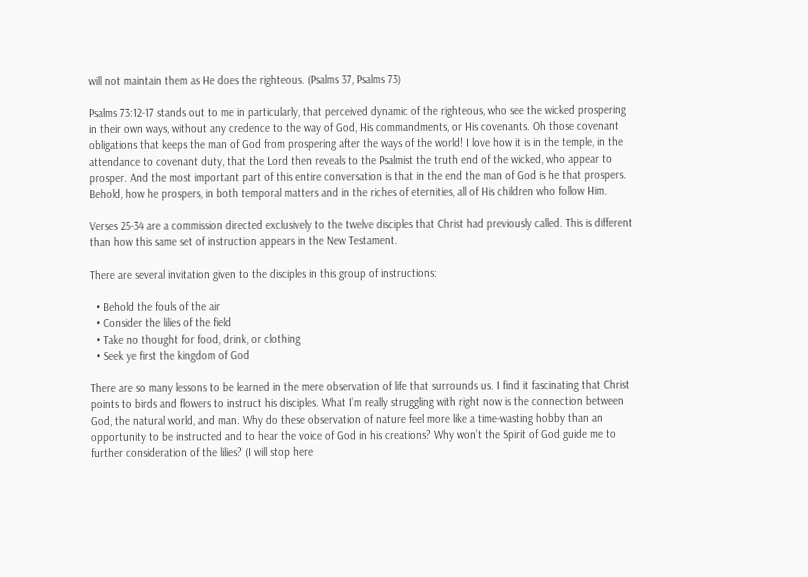will not maintain them as He does the righteous. (Psalms 37, Psalms 73)

Psalms 73:12-17 stands out to me in particularly, that perceived dynamic of the righteous, who see the wicked prospering in their own ways, without any credence to the way of God, His commandments, or His covenants. Oh those covenant obligations that keeps the man of God from prospering after the ways of the world! I love how it is in the temple, in the attendance to covenant duty, that the Lord then reveals to the Psalmist the truth end of the wicked, who appear to prosper. And the most important part of this entire conversation is that in the end the man of God is he that prospers. Behold, how he prospers, in both temporal matters and in the riches of eternities, all of His children who follow Him.

Verses 25-34 are a commission directed exclusively to the twelve disciples that Christ had previously called. This is different than how this same set of instruction appears in the New Testament.

There are several invitation given to the disciples in this group of instructions:

  • Behold the fouls of the air
  • Consider the lilies of the field
  • Take no thought for food, drink, or clothing
  • Seek ye first the kingdom of God

There are so many lessons to be learned in the mere observation of life that surrounds us. I find it fascinating that Christ points to birds and flowers to instruct his disciples. What I’m really struggling with right now is the connection between God, the natural world, and man. Why do these observation of nature feel more like a time-wasting hobby than an opportunity to be instructed and to hear the voice of God in his creations? Why won’t the Spirit of God guide me to further consideration of the lilies? (I will stop here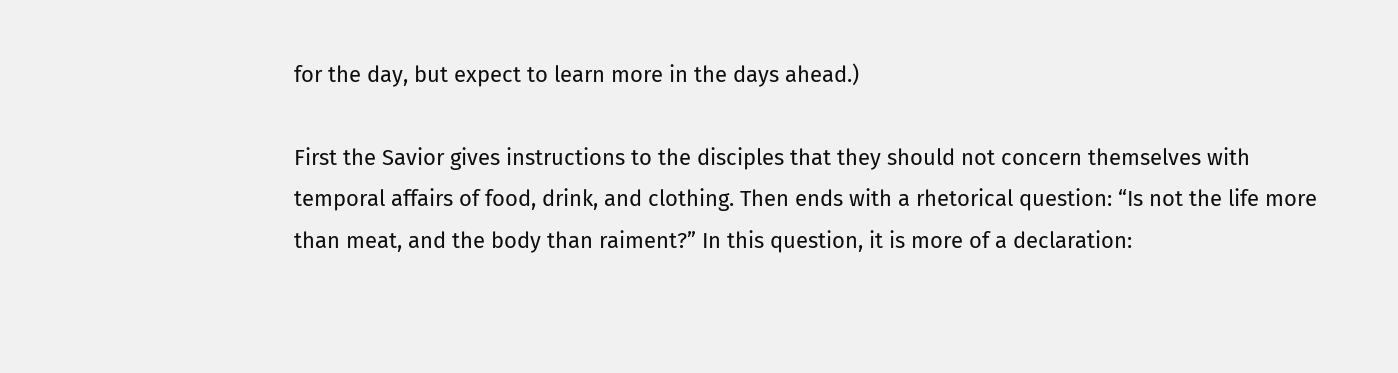for the day, but expect to learn more in the days ahead.)

First the Savior gives instructions to the disciples that they should not concern themselves with temporal affairs of food, drink, and clothing. Then ends with a rhetorical question: “Is not the life more than meat, and the body than raiment?” In this question, it is more of a declaration: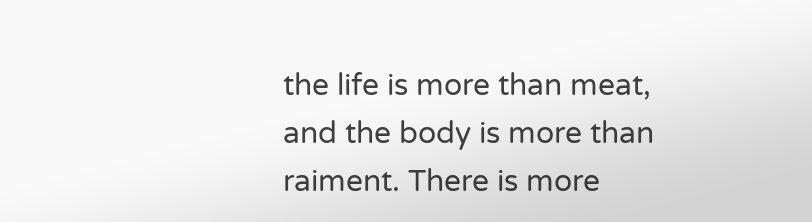the life is more than meat, and the body is more than raiment. There is more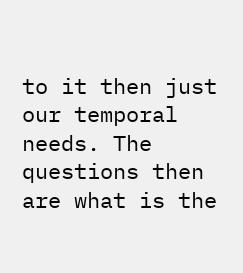to it then just our temporal needs. The questions then are what is the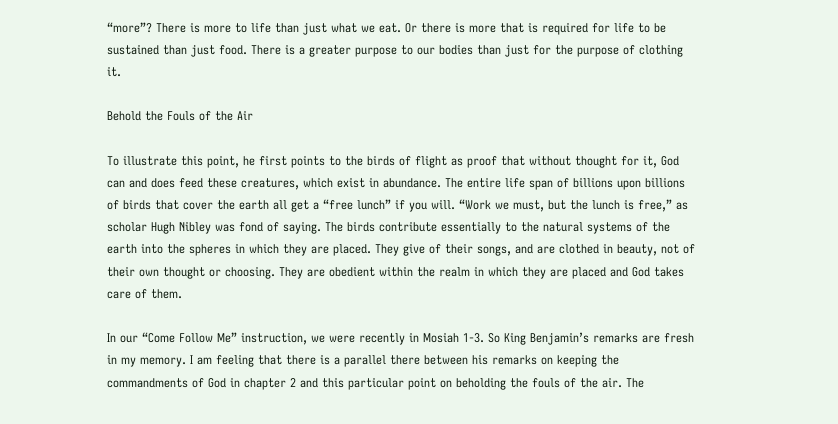“more”? There is more to life than just what we eat. Or there is more that is required for life to be sustained than just food. There is a greater purpose to our bodies than just for the purpose of clothing it.

Behold the Fouls of the Air

To illustrate this point, he first points to the birds of flight as proof that without thought for it, God can and does feed these creatures, which exist in abundance. The entire life span of billions upon billions of birds that cover the earth all get a “free lunch” if you will. “Work we must, but the lunch is free,” as scholar Hugh Nibley was fond of saying. The birds contribute essentially to the natural systems of the earth into the spheres in which they are placed. They give of their songs, and are clothed in beauty, not of their own thought or choosing. They are obedient within the realm in which they are placed and God takes care of them.

In our “Come Follow Me” instruction, we were recently in Mosiah 1-3. So King Benjamin’s remarks are fresh in my memory. I am feeling that there is a parallel there between his remarks on keeping the commandments of God in chapter 2 and this particular point on beholding the fouls of the air. The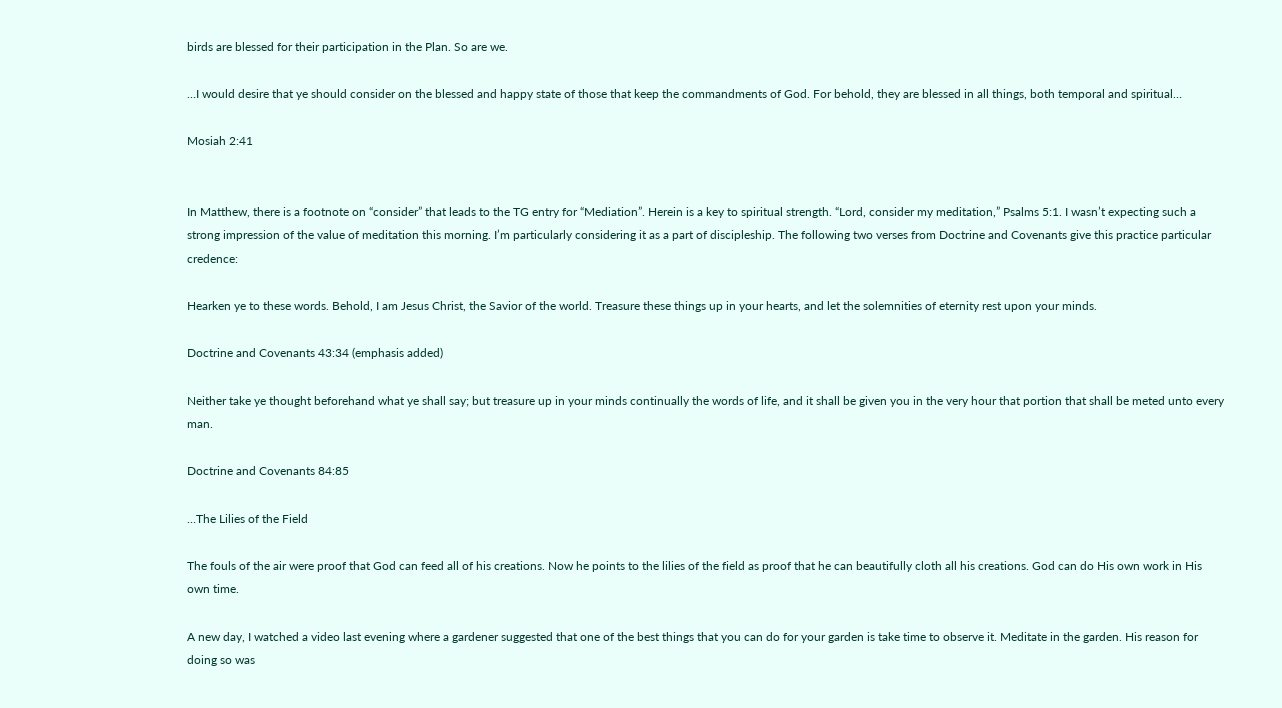birds are blessed for their participation in the Plan. So are we.

…I would desire that ye should consider on the blessed and happy state of those that keep the commandments of God. For behold, they are blessed in all things, both temporal and spiritual…

Mosiah 2:41


In Matthew, there is a footnote on “consider” that leads to the TG entry for “Mediation”. Herein is a key to spiritual strength. “Lord, consider my meditation,” Psalms 5:1. I wasn’t expecting such a strong impression of the value of meditation this morning. I’m particularly considering it as a part of discipleship. The following two verses from Doctrine and Covenants give this practice particular credence:

Hearken ye to these words. Behold, I am Jesus Christ, the Savior of the world. Treasure these things up in your hearts, and let the solemnities of eternity rest upon your minds.

Doctrine and Covenants 43:34 (emphasis added)

Neither take ye thought beforehand what ye shall say; but treasure up in your minds continually the words of life, and it shall be given you in the very hour that portion that shall be meted unto every man.

Doctrine and Covenants 84:85

…The Lilies of the Field

The fouls of the air were proof that God can feed all of his creations. Now he points to the lilies of the field as proof that he can beautifully cloth all his creations. God can do His own work in His own time.

A new day, I watched a video last evening where a gardener suggested that one of the best things that you can do for your garden is take time to observe it. Meditate in the garden. His reason for doing so was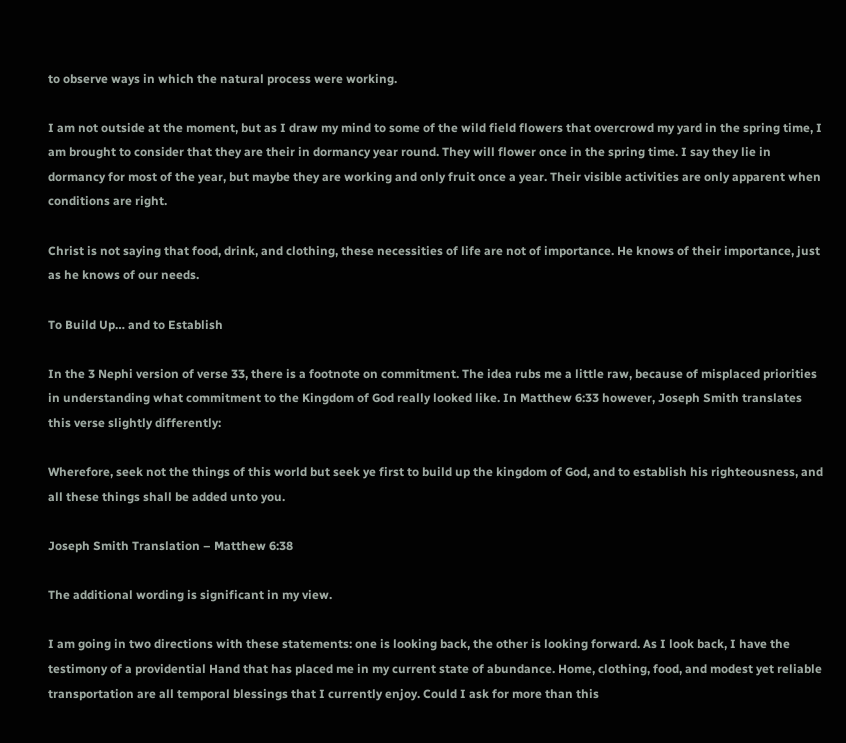to observe ways in which the natural process were working.

I am not outside at the moment, but as I draw my mind to some of the wild field flowers that overcrowd my yard in the spring time, I am brought to consider that they are their in dormancy year round. They will flower once in the spring time. I say they lie in dormancy for most of the year, but maybe they are working and only fruit once a year. Their visible activities are only apparent when conditions are right.

Christ is not saying that food, drink, and clothing, these necessities of life are not of importance. He knows of their importance, just as he knows of our needs.

To Build Up… and to Establish

In the 3 Nephi version of verse 33, there is a footnote on commitment. The idea rubs me a little raw, because of misplaced priorities in understanding what commitment to the Kingdom of God really looked like. In Matthew 6:33 however, Joseph Smith translates this verse slightly differently:

Wherefore, seek not the things of this world but seek ye first to build up the kingdom of God, and to establish his righteousness, and all these things shall be added unto you.

Joseph Smith Translation – Matthew 6:38

The additional wording is significant in my view.

I am going in two directions with these statements: one is looking back, the other is looking forward. As I look back, I have the testimony of a providential Hand that has placed me in my current state of abundance. Home, clothing, food, and modest yet reliable transportation are all temporal blessings that I currently enjoy. Could I ask for more than this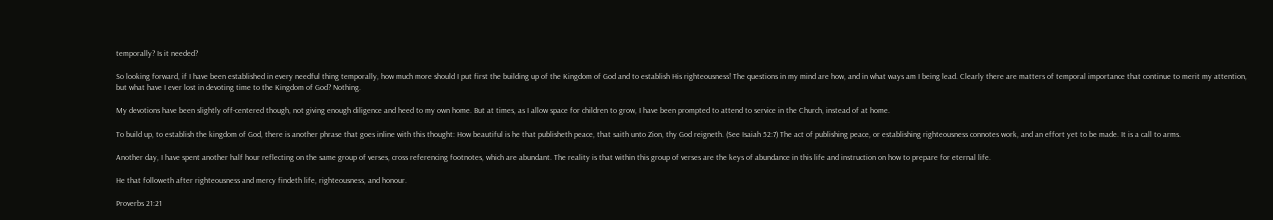temporally? Is it needed?

So looking forward, if I have been established in every needful thing temporally, how much more should I put first the building up of the Kingdom of God and to establish His righteousness! The questions in my mind are how, and in what ways am I being lead. Clearly there are matters of temporal importance that continue to merit my attention, but what have I ever lost in devoting time to the Kingdom of God? Nothing.

My devotions have been slightly off-centered though, not giving enough diligence and heed to my own home. But at times, as I allow space for children to grow, I have been prompted to attend to service in the Church, instead of at home.

To build up, to establish the kingdom of God, there is another phrase that goes inline with this thought: How beautiful is he that publisheth peace, that saith unto Zion, thy God reigneth. (See Isaiah 52:7) The act of publishing peace, or establishing righteousness connotes work, and an effort yet to be made. It is a call to arms.

Another day, I have spent another half hour reflecting on the same group of verses, cross referencing footnotes, which are abundant. The reality is that within this group of verses are the keys of abundance in this life and instruction on how to prepare for eternal life.

He that followeth after righteousness and mercy findeth life, righteousness, and honour.

Proverbs 21:21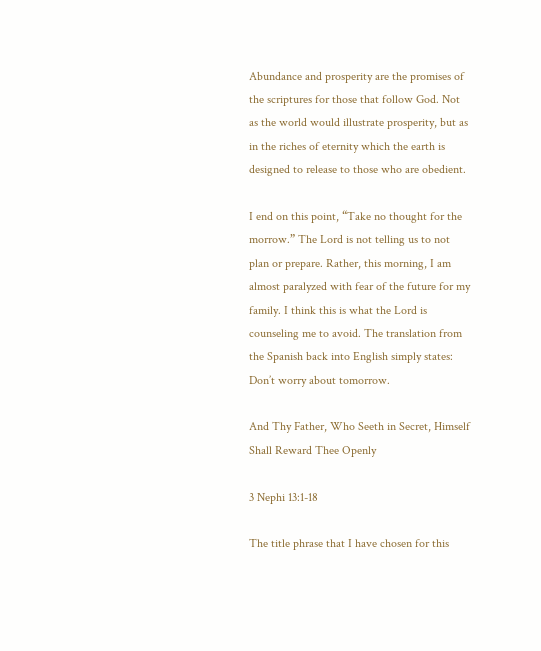Abundance and prosperity are the promises of the scriptures for those that follow God. Not as the world would illustrate prosperity, but as in the riches of eternity which the earth is designed to release to those who are obedient.

I end on this point, “Take no thought for the morrow.” The Lord is not telling us to not plan or prepare. Rather, this morning, I am almost paralyzed with fear of the future for my family. I think this is what the Lord is counseling me to avoid. The translation from the Spanish back into English simply states: Don’t worry about tomorrow.

And Thy Father, Who Seeth in Secret, Himself Shall Reward Thee Openly

3 Nephi 13:1-18

The title phrase that I have chosen for this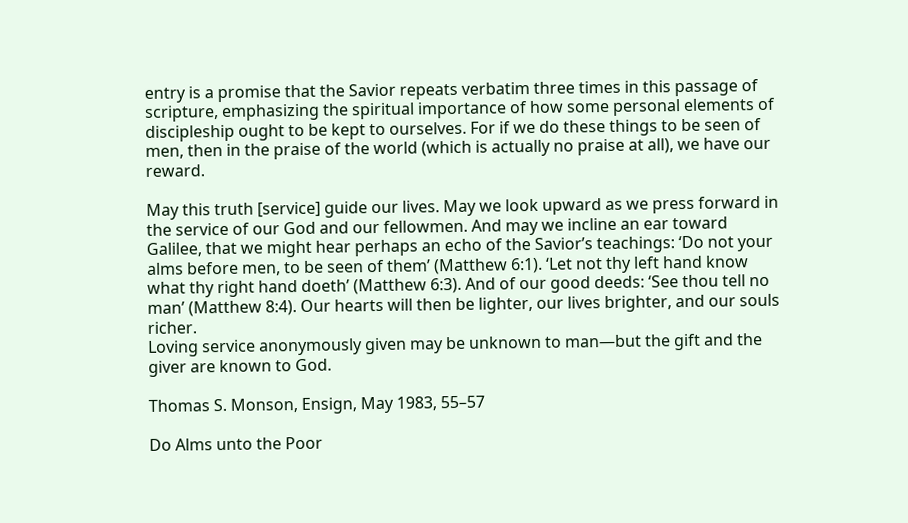entry is a promise that the Savior repeats verbatim three times in this passage of scripture, emphasizing the spiritual importance of how some personal elements of discipleship ought to be kept to ourselves. For if we do these things to be seen of men, then in the praise of the world (which is actually no praise at all), we have our reward.

May this truth [service] guide our lives. May we look upward as we press forward in the service of our God and our fellowmen. And may we incline an ear toward Galilee, that we might hear perhaps an echo of the Savior’s teachings: ‘Do not your alms before men, to be seen of them’ (Matthew 6:1). ‘Let not thy left hand know what thy right hand doeth’ (Matthew 6:3). And of our good deeds: ‘See thou tell no man’ (Matthew 8:4). Our hearts will then be lighter, our lives brighter, and our souls richer.
Loving service anonymously given may be unknown to man—but the gift and the giver are known to God.

Thomas S. Monson, Ensign, May 1983, 55–57

Do Alms unto the Poor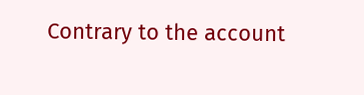Contrary to the account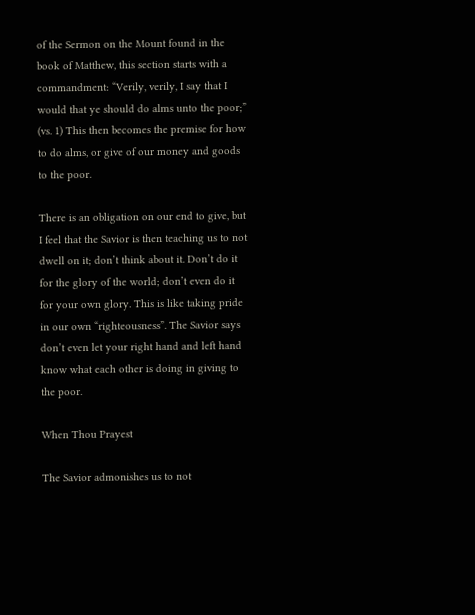of the Sermon on the Mount found in the book of Matthew, this section starts with a commandment: “Verily, verily, I say that I would that ye should do alms unto the poor;” (vs. 1) This then becomes the premise for how to do alms, or give of our money and goods to the poor.

There is an obligation on our end to give, but I feel that the Savior is then teaching us to not dwell on it; don’t think about it. Don’t do it for the glory of the world; don’t even do it for your own glory. This is like taking pride in our own “righteousness”. The Savior says don’t even let your right hand and left hand know what each other is doing in giving to the poor.

When Thou Prayest

The Savior admonishes us to not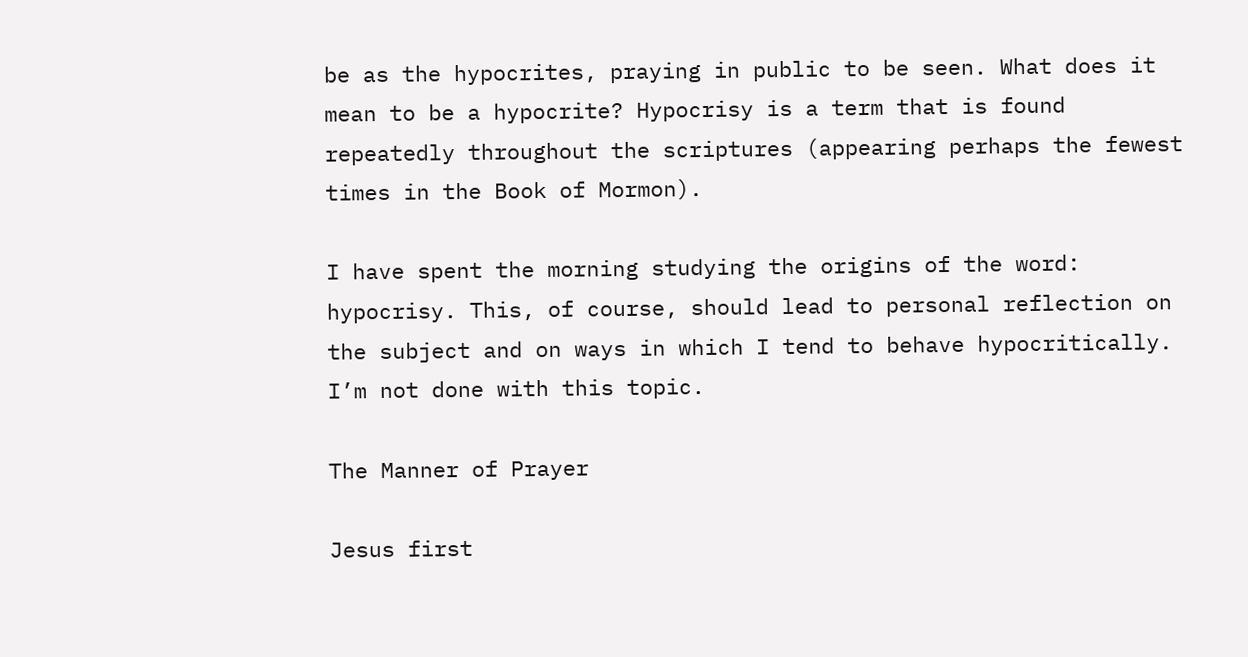be as the hypocrites, praying in public to be seen. What does it mean to be a hypocrite? Hypocrisy is a term that is found repeatedly throughout the scriptures (appearing perhaps the fewest times in the Book of Mormon).

I have spent the morning studying the origins of the word: hypocrisy. This, of course, should lead to personal reflection on the subject and on ways in which I tend to behave hypocritically. I’m not done with this topic.

The Manner of Prayer

Jesus first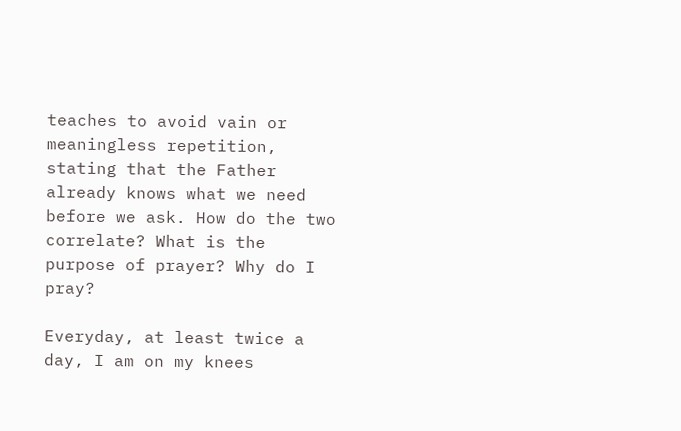teaches to avoid vain or meaningless repetition, stating that the Father already knows what we need before we ask. How do the two correlate? What is the purpose of prayer? Why do I pray?

Everyday, at least twice a day, I am on my knees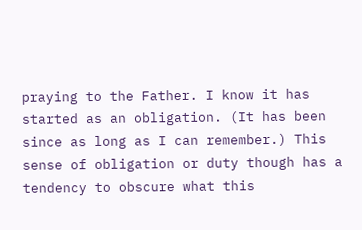praying to the Father. I know it has started as an obligation. (It has been since as long as I can remember.) This sense of obligation or duty though has a tendency to obscure what this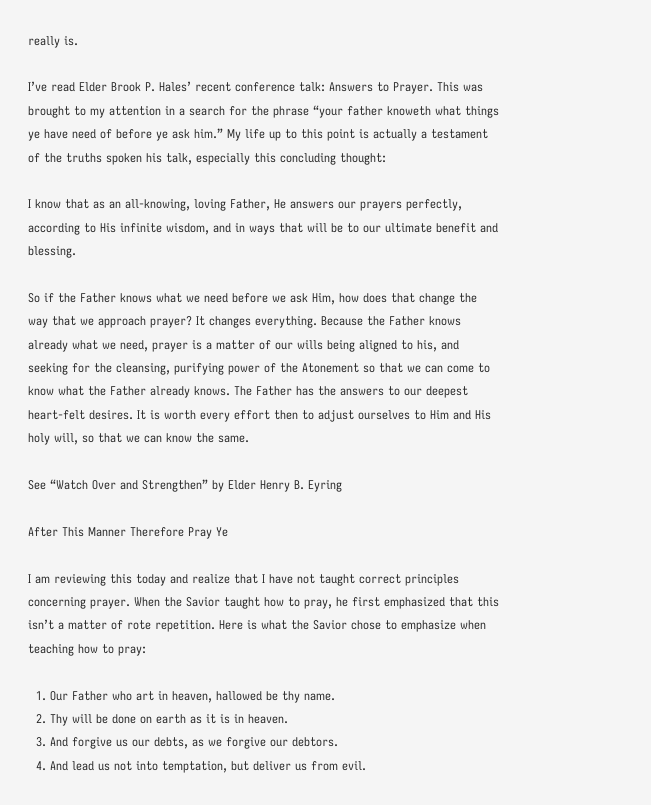really is.

I’ve read Elder Brook P. Hales’ recent conference talk: Answers to Prayer. This was brought to my attention in a search for the phrase “your father knoweth what things ye have need of before ye ask him.” My life up to this point is actually a testament of the truths spoken his talk, especially this concluding thought:

I know that as an all-knowing, loving Father, He answers our prayers perfectly, according to His infinite wisdom, and in ways that will be to our ultimate benefit and blessing.

So if the Father knows what we need before we ask Him, how does that change the way that we approach prayer? It changes everything. Because the Father knows already what we need, prayer is a matter of our wills being aligned to his, and seeking for the cleansing, purifying power of the Atonement so that we can come to know what the Father already knows. The Father has the answers to our deepest heart-felt desires. It is worth every effort then to adjust ourselves to Him and His holy will, so that we can know the same.

See “Watch Over and Strengthen” by Elder Henry B. Eyring

After This Manner Therefore Pray Ye

I am reviewing this today and realize that I have not taught correct principles concerning prayer. When the Savior taught how to pray, he first emphasized that this isn’t a matter of rote repetition. Here is what the Savior chose to emphasize when teaching how to pray:

  1. Our Father who art in heaven, hallowed be thy name.
  2. Thy will be done on earth as it is in heaven.
  3. And forgive us our debts, as we forgive our debtors.
  4. And lead us not into temptation, but deliver us from evil.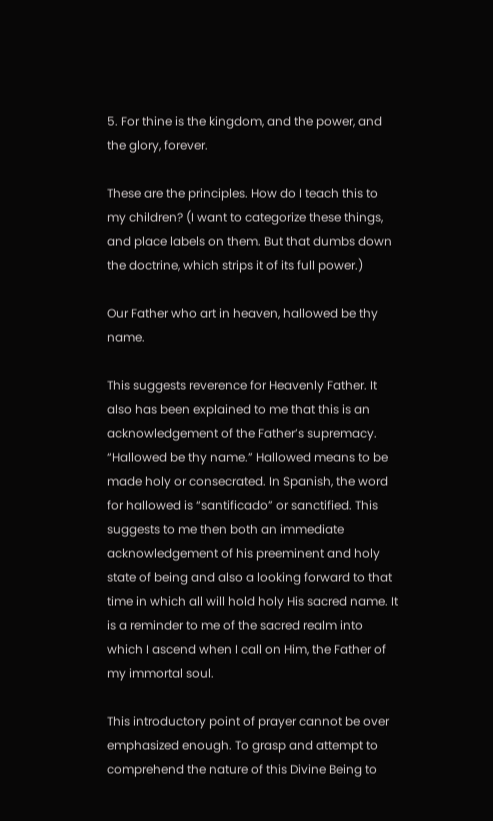5. For thine is the kingdom, and the power, and the glory, forever.

These are the principles. How do I teach this to my children? (I want to categorize these things, and place labels on them. But that dumbs down the doctrine, which strips it of its full power.)

Our Father who art in heaven, hallowed be thy name.

This suggests reverence for Heavenly Father. It also has been explained to me that this is an acknowledgement of the Father’s supremacy. “Hallowed be thy name.” Hallowed means to be made holy or consecrated. In Spanish, the word for hallowed is “santificado” or sanctified. This suggests to me then both an immediate acknowledgement of his preeminent and holy state of being and also a looking forward to that time in which all will hold holy His sacred name. It is a reminder to me of the sacred realm into which I ascend when I call on Him, the Father of my immortal soul.

This introductory point of prayer cannot be over emphasized enough. To grasp and attempt to comprehend the nature of this Divine Being to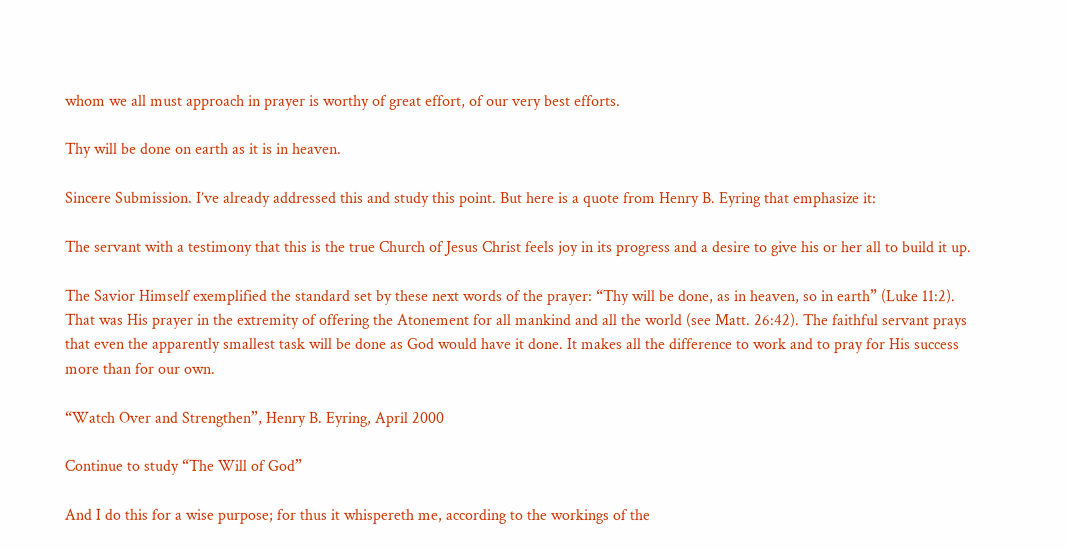whom we all must approach in prayer is worthy of great effort, of our very best efforts.

Thy will be done on earth as it is in heaven.

Sincere Submission. I’ve already addressed this and study this point. But here is a quote from Henry B. Eyring that emphasize it:

The servant with a testimony that this is the true Church of Jesus Christ feels joy in its progress and a desire to give his or her all to build it up.

The Savior Himself exemplified the standard set by these next words of the prayer: “Thy will be done, as in heaven, so in earth” (Luke 11:2). That was His prayer in the extremity of offering the Atonement for all mankind and all the world (see Matt. 26:42). The faithful servant prays that even the apparently smallest task will be done as God would have it done. It makes all the difference to work and to pray for His success more than for our own.

“Watch Over and Strengthen”, Henry B. Eyring, April 2000

Continue to study “The Will of God”

And I do this for a wise purpose; for thus it whispereth me, according to the workings of the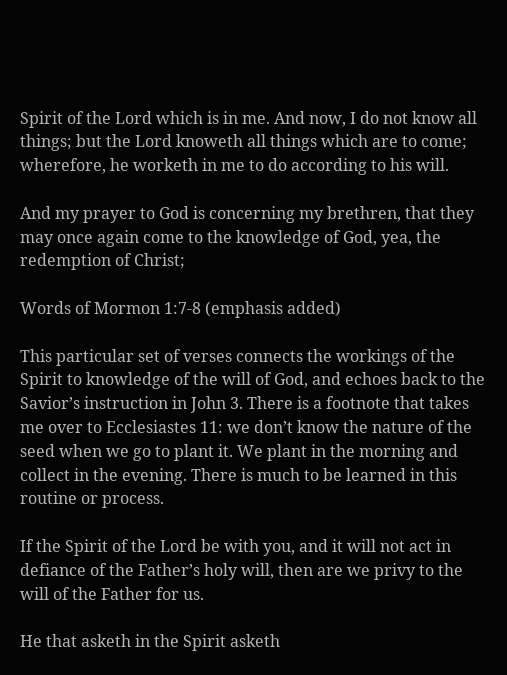Spirit of the Lord which is in me. And now, I do not know all things; but the Lord knoweth all things which are to come; wherefore, he worketh in me to do according to his will.

And my prayer to God is concerning my brethren, that they may once again come to the knowledge of God, yea, the redemption of Christ;

Words of Mormon 1:7-8 (emphasis added)

This particular set of verses connects the workings of the Spirit to knowledge of the will of God, and echoes back to the Savior’s instruction in John 3. There is a footnote that takes me over to Ecclesiastes 11: we don’t know the nature of the seed when we go to plant it. We plant in the morning and collect in the evening. There is much to be learned in this routine or process.

If the Spirit of the Lord be with you, and it will not act in defiance of the Father’s holy will, then are we privy to the will of the Father for us.

He that asketh in the Spirit asketh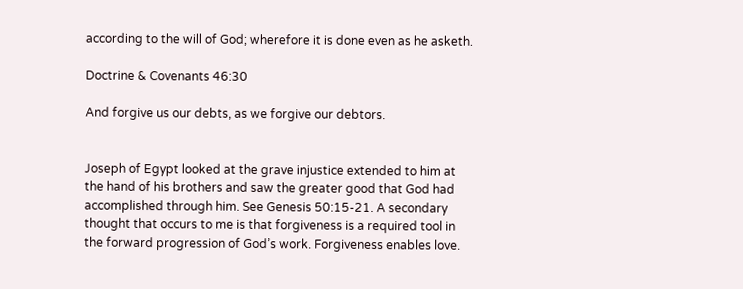according to the will of God; wherefore it is done even as he asketh.

Doctrine & Covenants 46:30

And forgive us our debts, as we forgive our debtors.


Joseph of Egypt looked at the grave injustice extended to him at the hand of his brothers and saw the greater good that God had accomplished through him. See Genesis 50:15-21. A secondary thought that occurs to me is that forgiveness is a required tool in the forward progression of God’s work. Forgiveness enables love.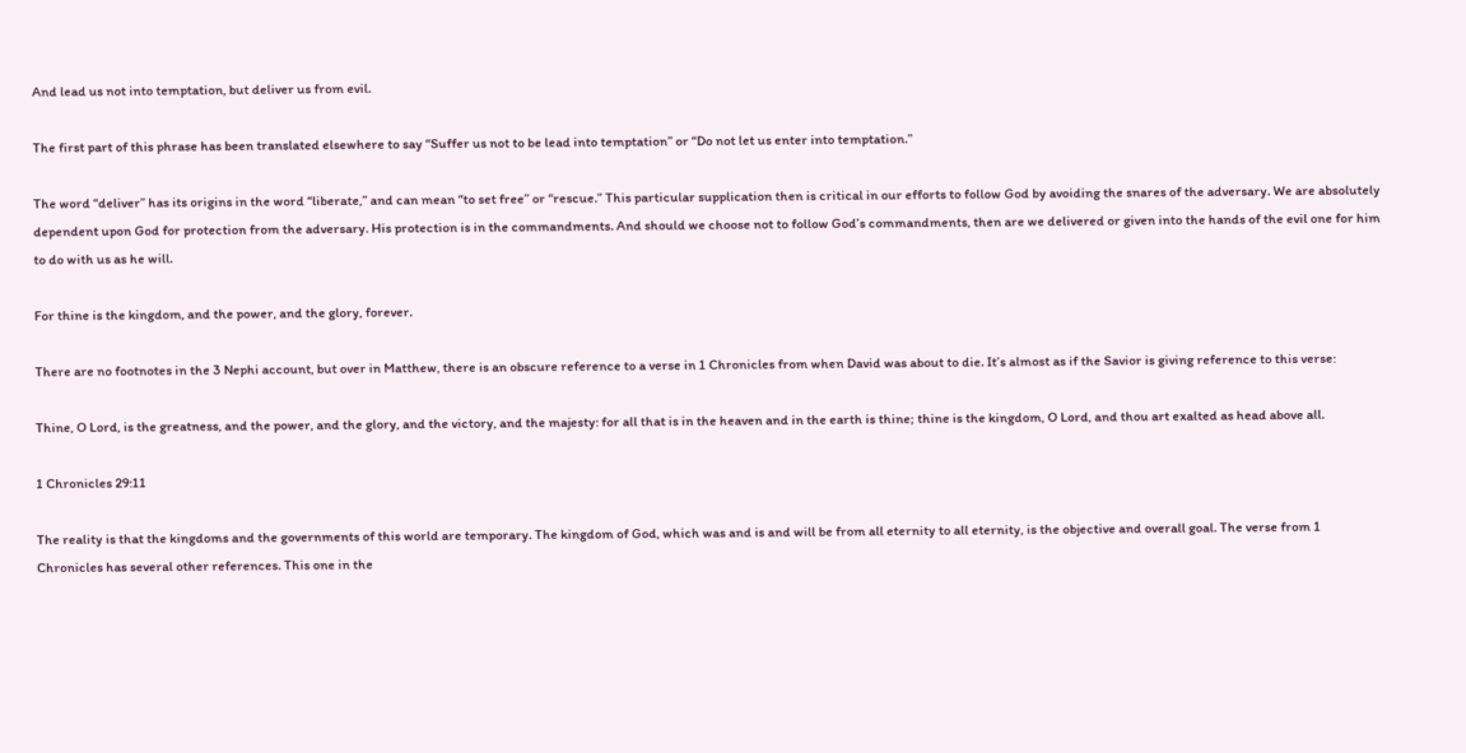And lead us not into temptation, but deliver us from evil.

The first part of this phrase has been translated elsewhere to say “Suffer us not to be lead into temptation” or “Do not let us enter into temptation.”

The word “deliver” has its origins in the word “liberate,” and can mean “to set free” or “rescue.” This particular supplication then is critical in our efforts to follow God by avoiding the snares of the adversary. We are absolutely dependent upon God for protection from the adversary. His protection is in the commandments. And should we choose not to follow God’s commandments, then are we delivered or given into the hands of the evil one for him to do with us as he will.

For thine is the kingdom, and the power, and the glory, forever.

There are no footnotes in the 3 Nephi account, but over in Matthew, there is an obscure reference to a verse in 1 Chronicles from when David was about to die. It’s almost as if the Savior is giving reference to this verse:

Thine, O Lord, is the greatness, and the power, and the glory, and the victory, and the majesty: for all that is in the heaven and in the earth is thine; thine is the kingdom, O Lord, and thou art exalted as head above all.

1 Chronicles 29:11

The reality is that the kingdoms and the governments of this world are temporary. The kingdom of God, which was and is and will be from all eternity to all eternity, is the objective and overall goal. The verse from 1 Chronicles has several other references. This one in the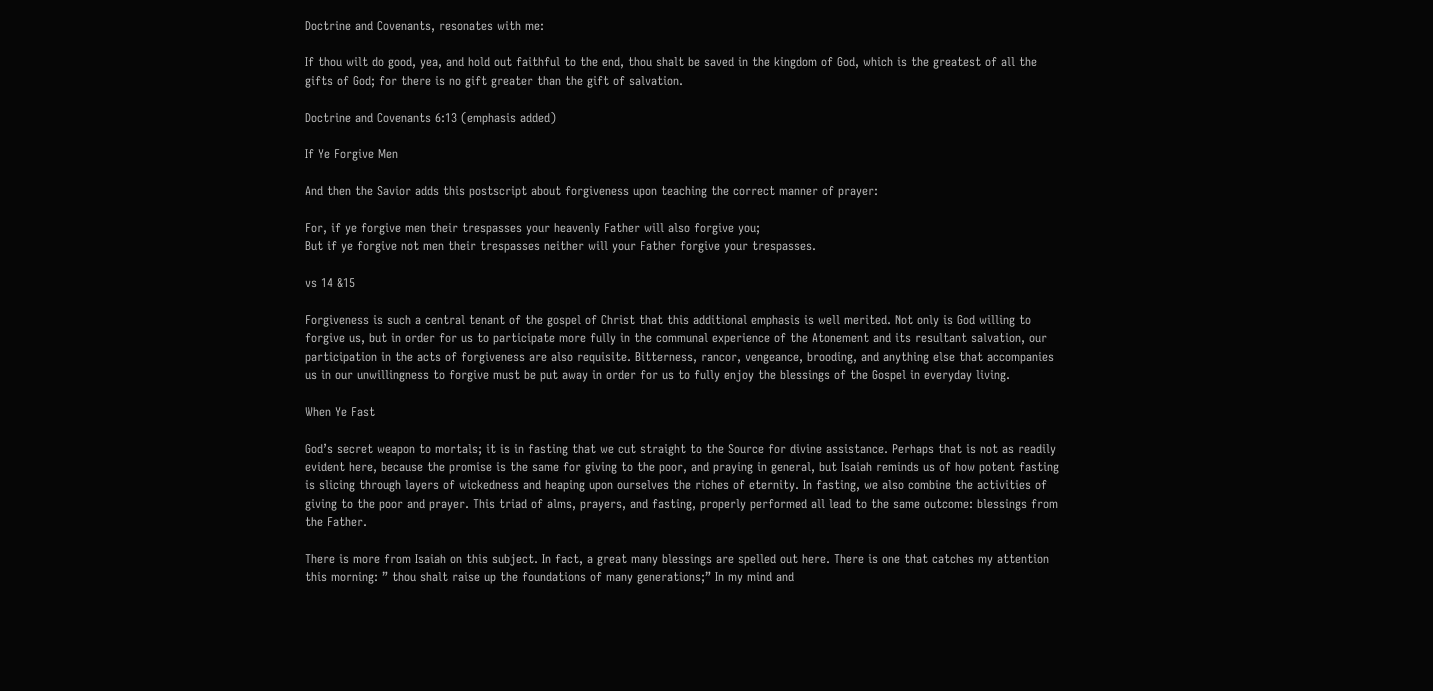Doctrine and Covenants, resonates with me:

If thou wilt do good, yea, and hold out faithful to the end, thou shalt be saved in the kingdom of God, which is the greatest of all the gifts of God; for there is no gift greater than the gift of salvation.

Doctrine and Covenants 6:13 (emphasis added)

If Ye Forgive Men

And then the Savior adds this postscript about forgiveness upon teaching the correct manner of prayer:

For, if ye forgive men their trespasses your heavenly Father will also forgive you;
But if ye forgive not men their trespasses neither will your Father forgive your trespasses.

vs 14 &15

Forgiveness is such a central tenant of the gospel of Christ that this additional emphasis is well merited. Not only is God willing to forgive us, but in order for us to participate more fully in the communal experience of the Atonement and its resultant salvation, our participation in the acts of forgiveness are also requisite. Bitterness, rancor, vengeance, brooding, and anything else that accompanies us in our unwillingness to forgive must be put away in order for us to fully enjoy the blessings of the Gospel in everyday living.

When Ye Fast

God’s secret weapon to mortals; it is in fasting that we cut straight to the Source for divine assistance. Perhaps that is not as readily evident here, because the promise is the same for giving to the poor, and praying in general, but Isaiah reminds us of how potent fasting is slicing through layers of wickedness and heaping upon ourselves the riches of eternity. In fasting, we also combine the activities of giving to the poor and prayer. This triad of alms, prayers, and fasting, properly performed all lead to the same outcome: blessings from the Father.

There is more from Isaiah on this subject. In fact, a great many blessings are spelled out here. There is one that catches my attention this morning: ” thou shalt raise up the foundations of many generations;” In my mind and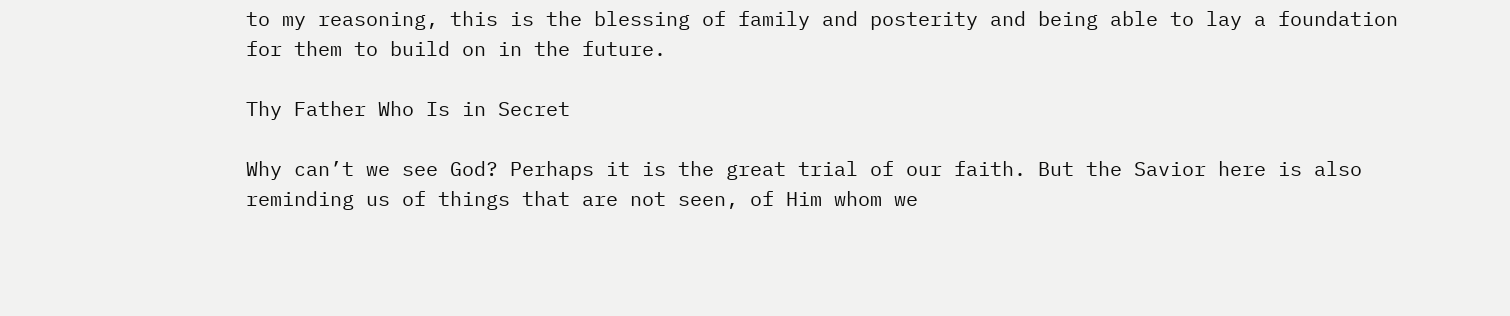to my reasoning, this is the blessing of family and posterity and being able to lay a foundation for them to build on in the future.

Thy Father Who Is in Secret

Why can’t we see God? Perhaps it is the great trial of our faith. But the Savior here is also reminding us of things that are not seen, of Him whom we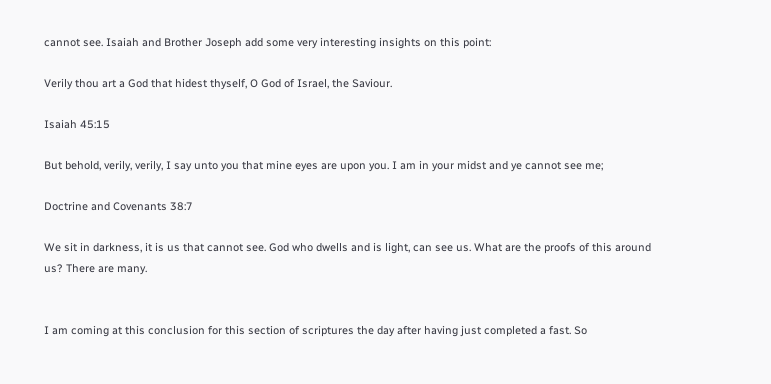cannot see. Isaiah and Brother Joseph add some very interesting insights on this point:

Verily thou art a God that hidest thyself, O God of Israel, the Saviour.

Isaiah 45:15

But behold, verily, verily, I say unto you that mine eyes are upon you. I am in your midst and ye cannot see me;

Doctrine and Covenants 38:7

We sit in darkness, it is us that cannot see. God who dwells and is light, can see us. What are the proofs of this around us? There are many.


I am coming at this conclusion for this section of scriptures the day after having just completed a fast. So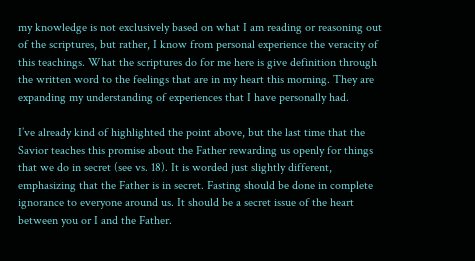my knowledge is not exclusively based on what I am reading or reasoning out of the scriptures, but rather, I know from personal experience the veracity of this teachings. What the scriptures do for me here is give definition through the written word to the feelings that are in my heart this morning. They are expanding my understanding of experiences that I have personally had.

I’ve already kind of highlighted the point above, but the last time that the Savior teaches this promise about the Father rewarding us openly for things that we do in secret (see vs. 18). It is worded just slightly different, emphasizing that the Father is in secret. Fasting should be done in complete ignorance to everyone around us. It should be a secret issue of the heart between you or I and the Father.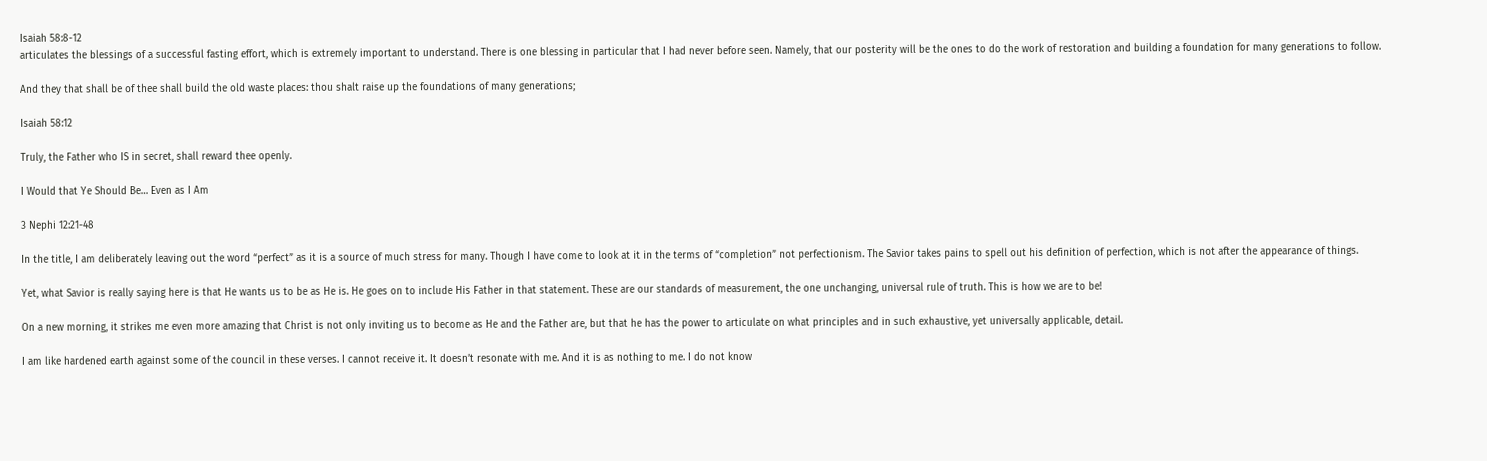Isaiah 58:8-12
articulates the blessings of a successful fasting effort, which is extremely important to understand. There is one blessing in particular that I had never before seen. Namely, that our posterity will be the ones to do the work of restoration and building a foundation for many generations to follow.

And they that shall be of thee shall build the old waste places: thou shalt raise up the foundations of many generations;

Isaiah 58:12

Truly, the Father who IS in secret, shall reward thee openly.

I Would that Ye Should Be… Even as I Am

3 Nephi 12:21-48

In the title, I am deliberately leaving out the word “perfect” as it is a source of much stress for many. Though I have come to look at it in the terms of “completion” not perfectionism. The Savior takes pains to spell out his definition of perfection, which is not after the appearance of things.

Yet, what Savior is really saying here is that He wants us to be as He is. He goes on to include His Father in that statement. These are our standards of measurement, the one unchanging, universal rule of truth. This is how we are to be!

On a new morning, it strikes me even more amazing that Christ is not only inviting us to become as He and the Father are, but that he has the power to articulate on what principles and in such exhaustive, yet universally applicable, detail.

I am like hardened earth against some of the council in these verses. I cannot receive it. It doesn’t resonate with me. And it is as nothing to me. I do not know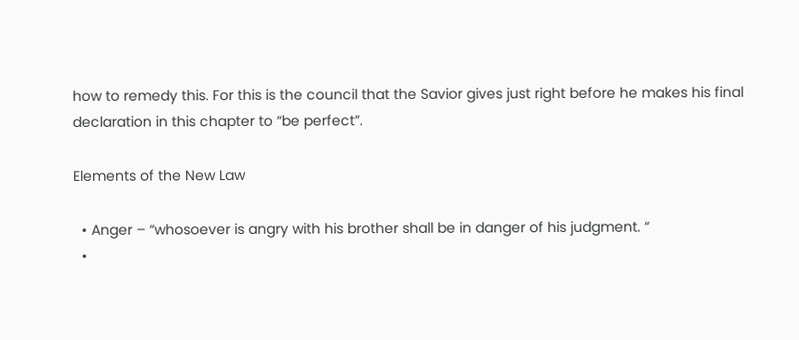how to remedy this. For this is the council that the Savior gives just right before he makes his final declaration in this chapter to “be perfect”.

Elements of the New Law

  • Anger – “whosoever is angry with his brother shall be in danger of his judgment. “
  •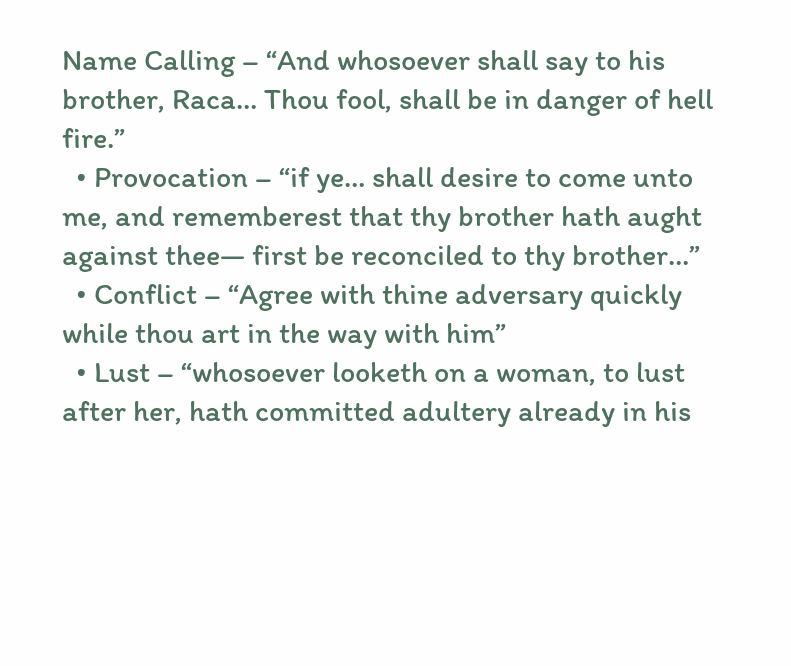Name Calling – “And whosoever shall say to his brother, Raca… Thou fool, shall be in danger of hell fire.”
  • Provocation – “if ye… shall desire to come unto me, and rememberest that thy brother hath aught against thee— first be reconciled to thy brother…”
  • Conflict – “Agree with thine adversary quickly while thou art in the way with him”
  • Lust – “whosoever looketh on a woman, to lust after her, hath committed adultery already in his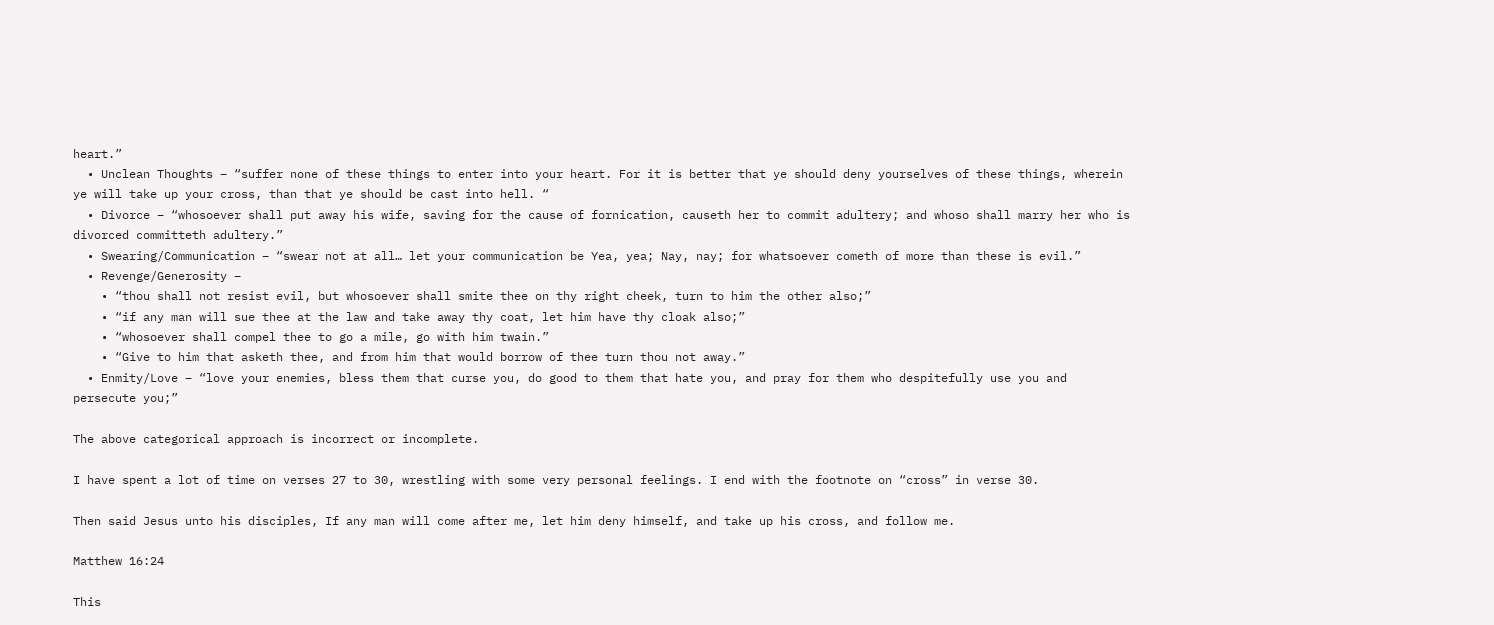heart.”
  • Unclean Thoughts – “suffer none of these things to enter into your heart. For it is better that ye should deny yourselves of these things, wherein ye will take up your cross, than that ye should be cast into hell. “
  • Divorce – “whosoever shall put away his wife, saving for the cause of fornication, causeth her to commit adultery; and whoso shall marry her who is divorced committeth adultery.”
  • Swearing/Communication – “swear not at all… let your communication be Yea, yea; Nay, nay; for whatsoever cometh of more than these is evil.”
  • Revenge/Generosity –
    • “thou shall not resist evil, but whosoever shall smite thee on thy right cheek, turn to him the other also;”
    • “if any man will sue thee at the law and take away thy coat, let him have thy cloak also;”
    • “whosoever shall compel thee to go a mile, go with him twain.”
    • “Give to him that asketh thee, and from him that would borrow of thee turn thou not away.”
  • Enmity/Love – “love your enemies, bless them that curse you, do good to them that hate you, and pray for them who despitefully use you and persecute you;”

The above categorical approach is incorrect or incomplete.

I have spent a lot of time on verses 27 to 30, wrestling with some very personal feelings. I end with the footnote on “cross” in verse 30.

Then said Jesus unto his disciples, If any man will come after me, let him deny himself, and take up his cross, and follow me.

Matthew 16:24

This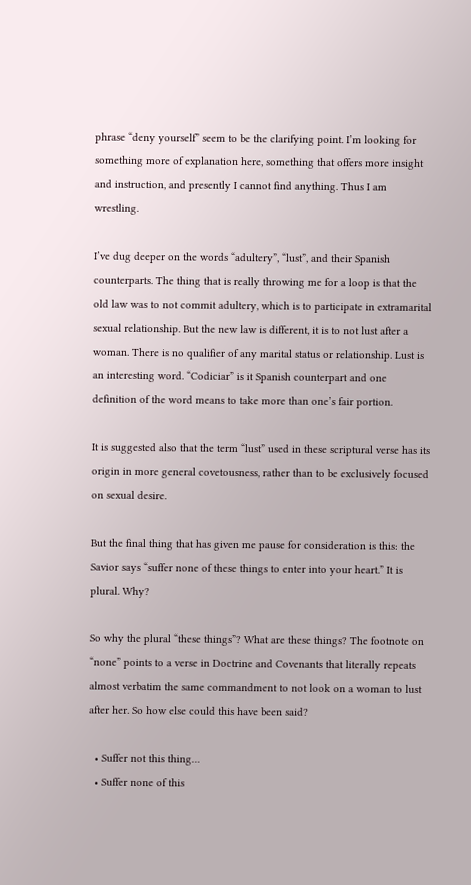phrase “deny yourself” seem to be the clarifying point. I’m looking for something more of explanation here, something that offers more insight and instruction, and presently I cannot find anything. Thus I am wrestling.

I’ve dug deeper on the words “adultery”, “lust”, and their Spanish counterparts. The thing that is really throwing me for a loop is that the old law was to not commit adultery, which is to participate in extramarital sexual relationship. But the new law is different, it is to not lust after a woman. There is no qualifier of any marital status or relationship. Lust is an interesting word. “Codiciar” is it Spanish counterpart and one definition of the word means to take more than one’s fair portion.

It is suggested also that the term “lust” used in these scriptural verse has its origin in more general covetousness, rather than to be exclusively focused on sexual desire.

But the final thing that has given me pause for consideration is this: the Savior says “suffer none of these things to enter into your heart.” It is plural. Why?

So why the plural “these things”? What are these things? The footnote on “none” points to a verse in Doctrine and Covenants that literally repeats almost verbatim the same commandment to not look on a woman to lust after her. So how else could this have been said?

  • Suffer not this thing…
  • Suffer none of this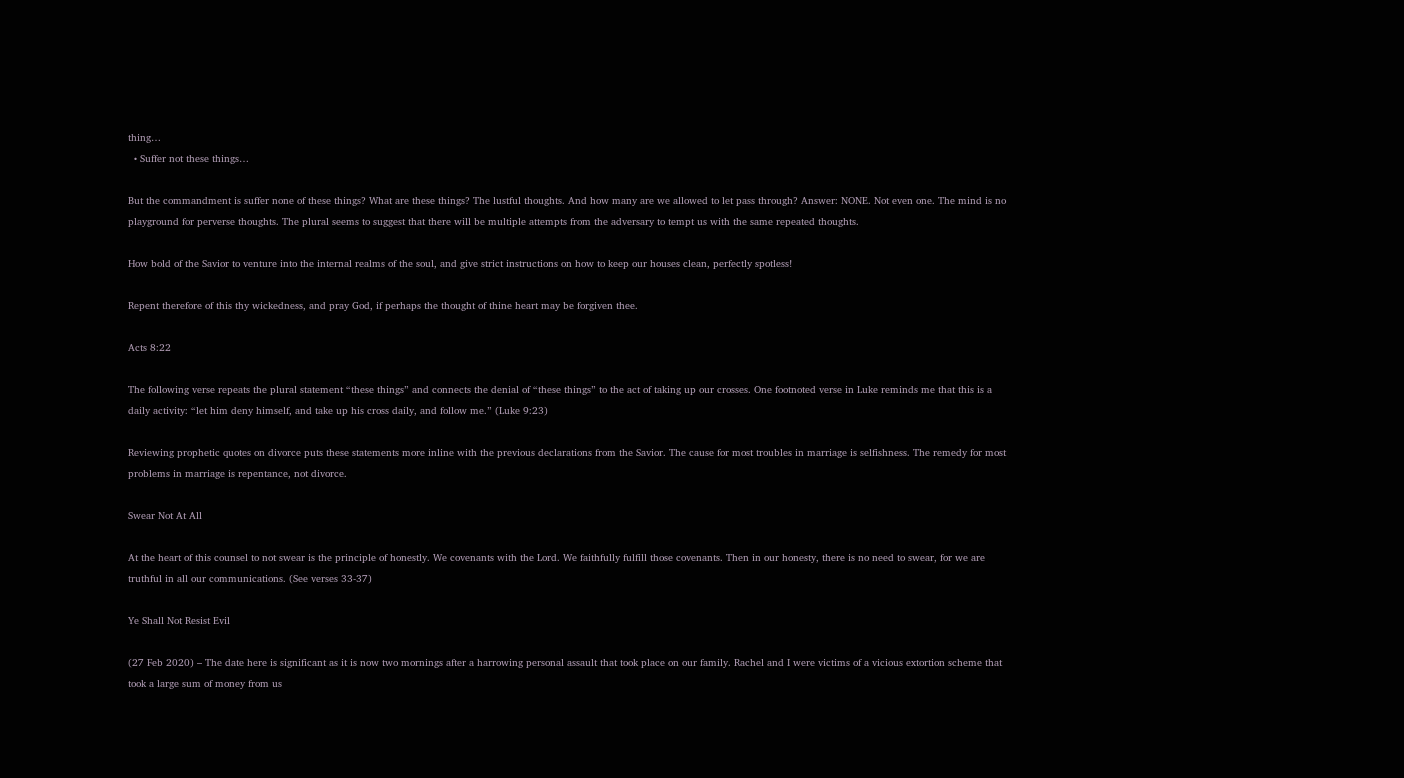thing…
  • Suffer not these things…

But the commandment is suffer none of these things? What are these things? The lustful thoughts. And how many are we allowed to let pass through? Answer: NONE. Not even one. The mind is no playground for perverse thoughts. The plural seems to suggest that there will be multiple attempts from the adversary to tempt us with the same repeated thoughts.

How bold of the Savior to venture into the internal realms of the soul, and give strict instructions on how to keep our houses clean, perfectly spotless!

Repent therefore of this thy wickedness, and pray God, if perhaps the thought of thine heart may be forgiven thee.

Acts 8:22

The following verse repeats the plural statement “these things” and connects the denial of “these things” to the act of taking up our crosses. One footnoted verse in Luke reminds me that this is a daily activity: “let him deny himself, and take up his cross daily, and follow me.” (Luke 9:23)

Reviewing prophetic quotes on divorce puts these statements more inline with the previous declarations from the Savior. The cause for most troubles in marriage is selfishness. The remedy for most problems in marriage is repentance, not divorce.

Swear Not At All

At the heart of this counsel to not swear is the principle of honestly. We covenants with the Lord. We faithfully fulfill those covenants. Then in our honesty, there is no need to swear, for we are truthful in all our communications. (See verses 33-37)

Ye Shall Not Resist Evil

(27 Feb 2020) – The date here is significant as it is now two mornings after a harrowing personal assault that took place on our family. Rachel and I were victims of a vicious extortion scheme that took a large sum of money from us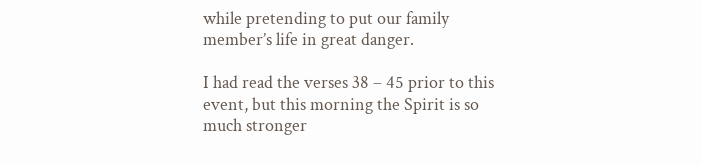while pretending to put our family member’s life in great danger.

I had read the verses 38 – 45 prior to this event, but this morning the Spirit is so much stronger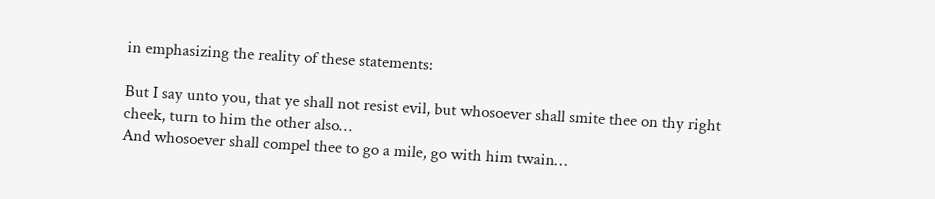in emphasizing the reality of these statements:

But I say unto you, that ye shall not resist evil, but whosoever shall smite thee on thy right cheek, turn to him the other also…
And whosoever shall compel thee to go a mile, go with him twain…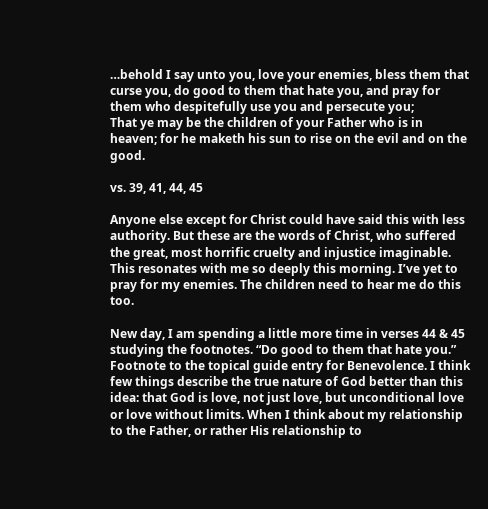…behold I say unto you, love your enemies, bless them that curse you, do good to them that hate you, and pray for them who despitefully use you and persecute you;
That ye may be the children of your Father who is in heaven; for he maketh his sun to rise on the evil and on the good.

vs. 39, 41, 44, 45

Anyone else except for Christ could have said this with less authority. But these are the words of Christ, who suffered the great, most horrific cruelty and injustice imaginable. This resonates with me so deeply this morning. I’ve yet to pray for my enemies. The children need to hear me do this too.

New day, I am spending a little more time in verses 44 & 45 studying the footnotes. “Do good to them that hate you.” Footnote to the topical guide entry for Benevolence. I think few things describe the true nature of God better than this idea: that God is love, not just love, but unconditional love or love without limits. When I think about my relationship to the Father, or rather His relationship to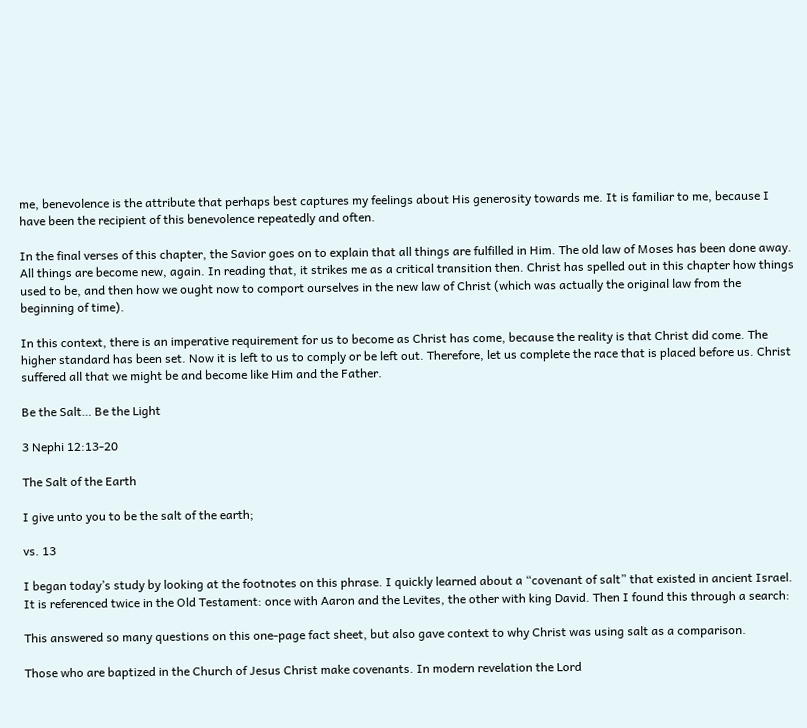me, benevolence is the attribute that perhaps best captures my feelings about His generosity towards me. It is familiar to me, because I have been the recipient of this benevolence repeatedly and often.

In the final verses of this chapter, the Savior goes on to explain that all things are fulfilled in Him. The old law of Moses has been done away. All things are become new, again. In reading that, it strikes me as a critical transition then. Christ has spelled out in this chapter how things used to be, and then how we ought now to comport ourselves in the new law of Christ (which was actually the original law from the beginning of time).

In this context, there is an imperative requirement for us to become as Christ has come, because the reality is that Christ did come. The higher standard has been set. Now it is left to us to comply or be left out. Therefore, let us complete the race that is placed before us. Christ suffered all that we might be and become like Him and the Father.

Be the Salt… Be the Light

3 Nephi 12:13-20

The Salt of the Earth

I give unto you to be the salt of the earth;

vs. 13

I began today’s study by looking at the footnotes on this phrase. I quickly learned about a “covenant of salt” that existed in ancient Israel. It is referenced twice in the Old Testament: once with Aaron and the Levites, the other with king David. Then I found this through a search:

This answered so many questions on this one-page fact sheet, but also gave context to why Christ was using salt as a comparison.

Those who are baptized in the Church of Jesus Christ make covenants. In modern revelation the Lord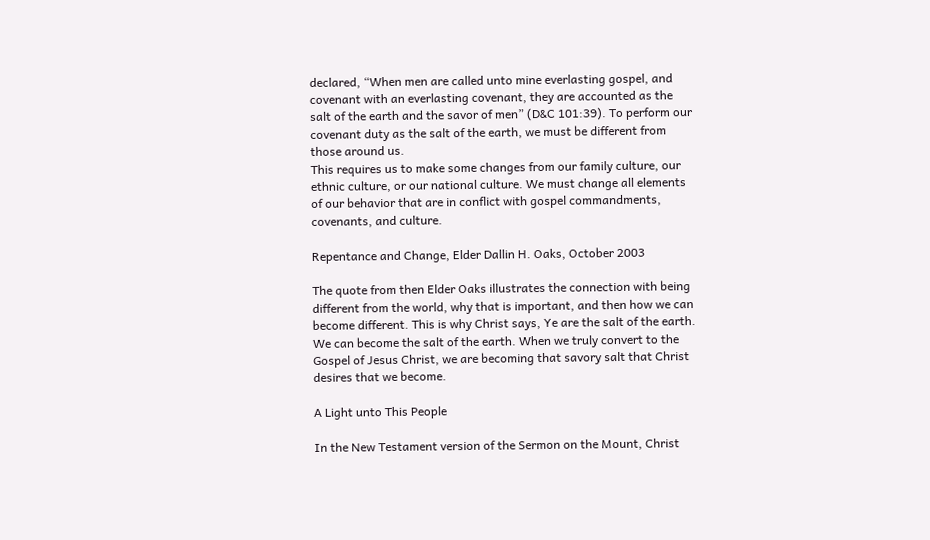declared, “When men are called unto mine everlasting gospel, and covenant with an everlasting covenant, they are accounted as the salt of the earth and the savor of men” (D&C 101:39). To perform our covenant duty as the salt of the earth, we must be different from those around us.
This requires us to make some changes from our family culture, our ethnic culture, or our national culture. We must change all elements of our behavior that are in conflict with gospel commandments, covenants, and culture.

Repentance and Change, Elder Dallin H. Oaks, October 2003

The quote from then Elder Oaks illustrates the connection with being different from the world, why that is important, and then how we can become different. This is why Christ says, Ye are the salt of the earth. We can become the salt of the earth. When we truly convert to the Gospel of Jesus Christ, we are becoming that savory salt that Christ desires that we become.

A Light unto This People

In the New Testament version of the Sermon on the Mount, Christ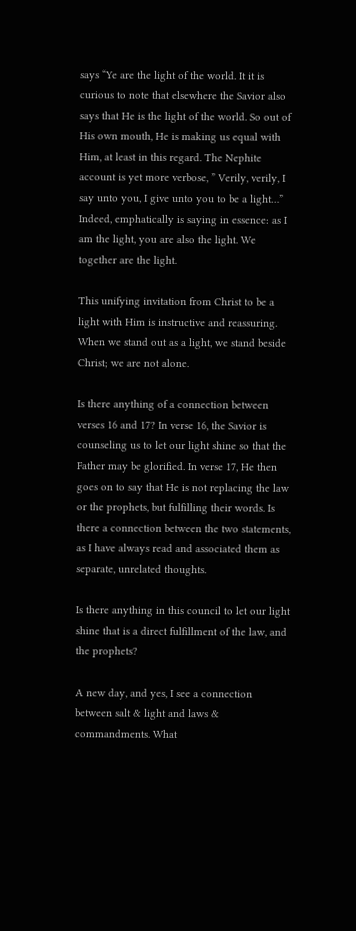says “Ye are the light of the world. It it is curious to note that elsewhere the Savior also says that He is the light of the world. So out of His own mouth, He is making us equal with Him, at least in this regard. The Nephite account is yet more verbose, ” Verily, verily, I say unto you, I give unto you to be a light…” Indeed, emphatically is saying in essence: as I am the light, you are also the light. We together are the light.

This unifying invitation from Christ to be a light with Him is instructive and reassuring. When we stand out as a light, we stand beside Christ; we are not alone.

Is there anything of a connection between verses 16 and 17? In verse 16, the Savior is counseling us to let our light shine so that the Father may be glorified. In verse 17, He then goes on to say that He is not replacing the law or the prophets, but fulfilling their words. Is there a connection between the two statements, as I have always read and associated them as separate, unrelated thoughts.

Is there anything in this council to let our light shine that is a direct fulfillment of the law, and the prophets?

A new day, and yes, I see a connection between salt & light and laws & commandments. What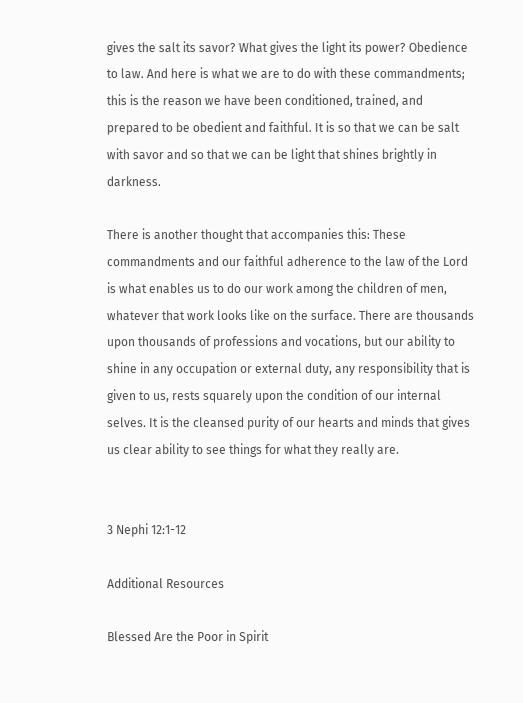gives the salt its savor? What gives the light its power? Obedience to law. And here is what we are to do with these commandments; this is the reason we have been conditioned, trained, and prepared to be obedient and faithful. It is so that we can be salt with savor and so that we can be light that shines brightly in darkness.

There is another thought that accompanies this: These commandments and our faithful adherence to the law of the Lord is what enables us to do our work among the children of men, whatever that work looks like on the surface. There are thousands upon thousands of professions and vocations, but our ability to shine in any occupation or external duty, any responsibility that is given to us, rests squarely upon the condition of our internal selves. It is the cleansed purity of our hearts and minds that gives us clear ability to see things for what they really are.


3 Nephi 12:1-12

Additional Resources

Blessed Are the Poor in Spirit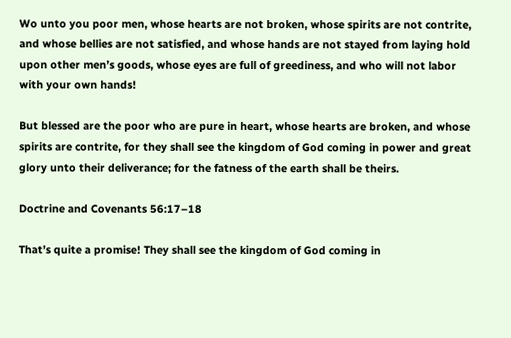Wo unto you poor men, whose hearts are not broken, whose spirits are not contrite, and whose bellies are not satisfied, and whose hands are not stayed from laying hold upon other men’s goods, whose eyes are full of greediness, and who will not labor with your own hands!

But blessed are the poor who are pure in heart, whose hearts are broken, and whose spirits are contrite, for they shall see the kingdom of God coming in power and great glory unto their deliverance; for the fatness of the earth shall be theirs.

Doctrine and Covenants 56:17–18

That’s quite a promise! They shall see the kingdom of God coming in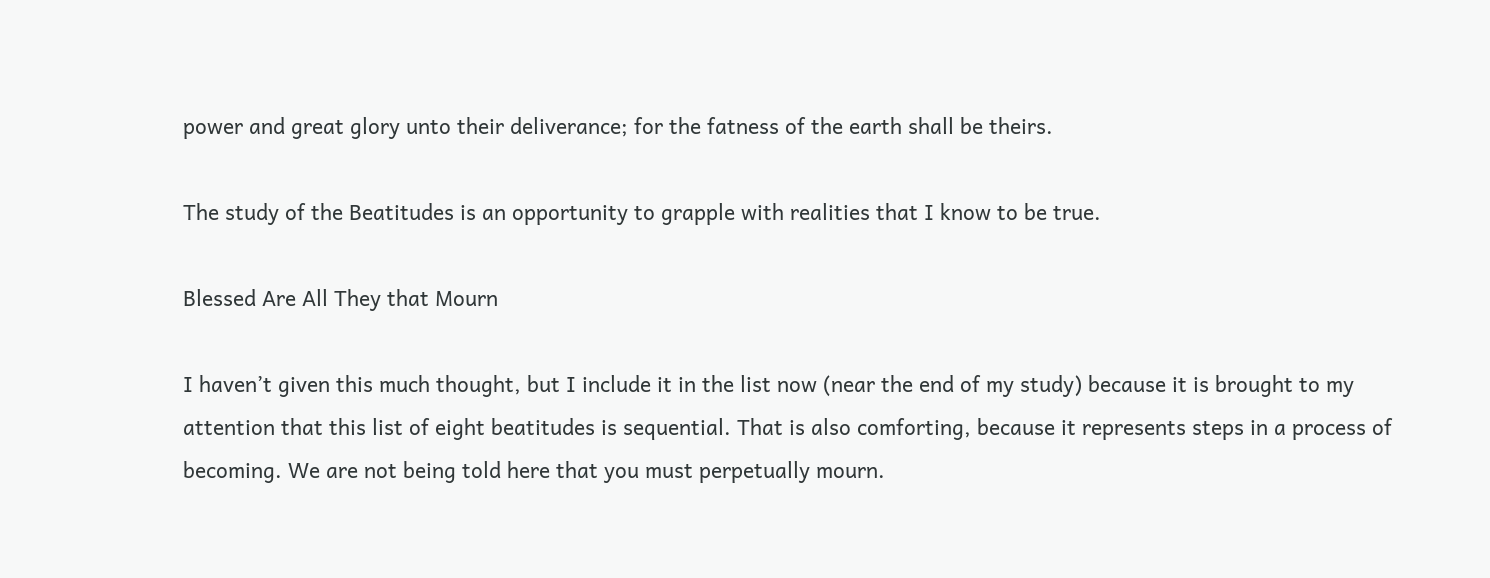power and great glory unto their deliverance; for the fatness of the earth shall be theirs.

The study of the Beatitudes is an opportunity to grapple with realities that I know to be true.

Blessed Are All They that Mourn

I haven’t given this much thought, but I include it in the list now (near the end of my study) because it is brought to my attention that this list of eight beatitudes is sequential. That is also comforting, because it represents steps in a process of becoming. We are not being told here that you must perpetually mourn.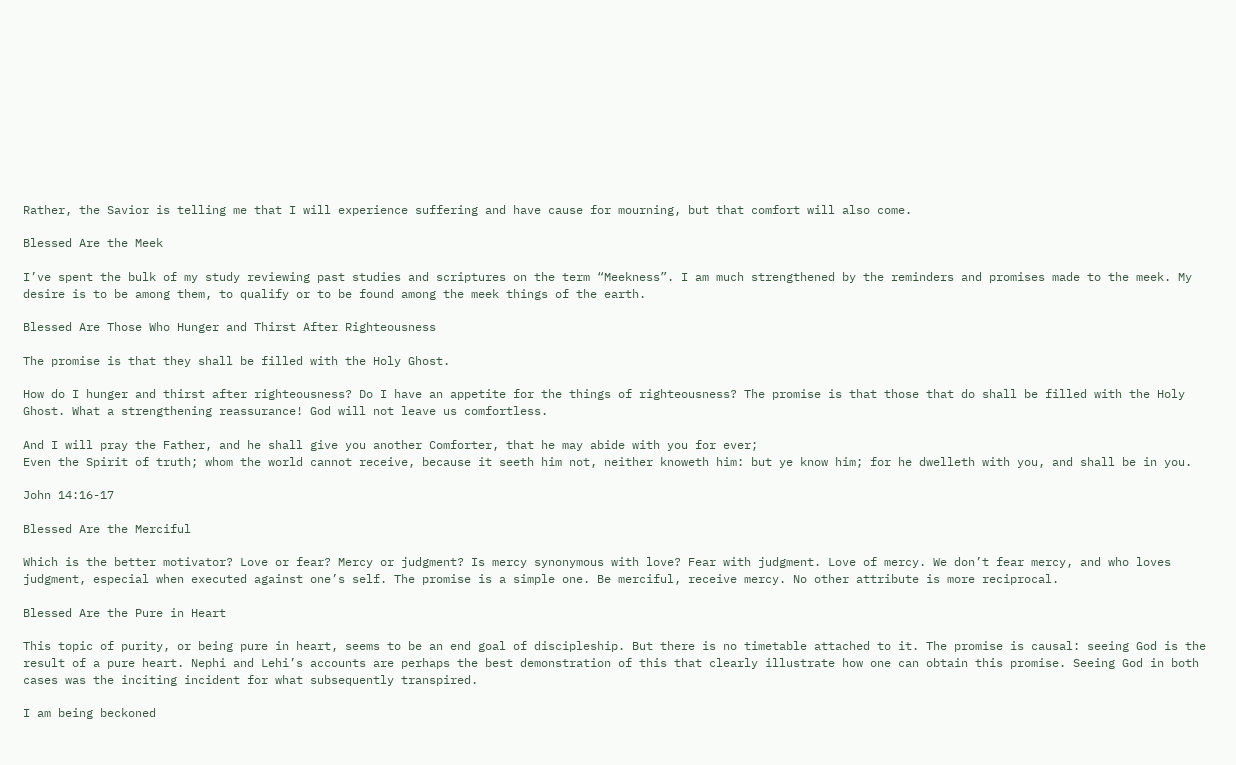Rather, the Savior is telling me that I will experience suffering and have cause for mourning, but that comfort will also come.

Blessed Are the Meek

I’ve spent the bulk of my study reviewing past studies and scriptures on the term “Meekness”. I am much strengthened by the reminders and promises made to the meek. My desire is to be among them, to qualify or to be found among the meek things of the earth.

Blessed Are Those Who Hunger and Thirst After Righteousness

The promise is that they shall be filled with the Holy Ghost.

How do I hunger and thirst after righteousness? Do I have an appetite for the things of righteousness? The promise is that those that do shall be filled with the Holy Ghost. What a strengthening reassurance! God will not leave us comfortless.

And I will pray the Father, and he shall give you another Comforter, that he may abide with you for ever;
Even the Spirit of truth; whom the world cannot receive, because it seeth him not, neither knoweth him: but ye know him; for he dwelleth with you, and shall be in you.

John 14:16-17

Blessed Are the Merciful

Which is the better motivator? Love or fear? Mercy or judgment? Is mercy synonymous with love? Fear with judgment. Love of mercy. We don’t fear mercy, and who loves judgment, especial when executed against one’s self. The promise is a simple one. Be merciful, receive mercy. No other attribute is more reciprocal.

Blessed Are the Pure in Heart

This topic of purity, or being pure in heart, seems to be an end goal of discipleship. But there is no timetable attached to it. The promise is causal: seeing God is the result of a pure heart. Nephi and Lehi’s accounts are perhaps the best demonstration of this that clearly illustrate how one can obtain this promise. Seeing God in both cases was the inciting incident for what subsequently transpired.

I am being beckoned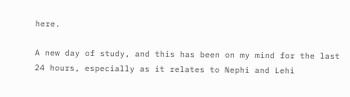here.

A new day of study, and this has been on my mind for the last 24 hours, especially as it relates to Nephi and Lehi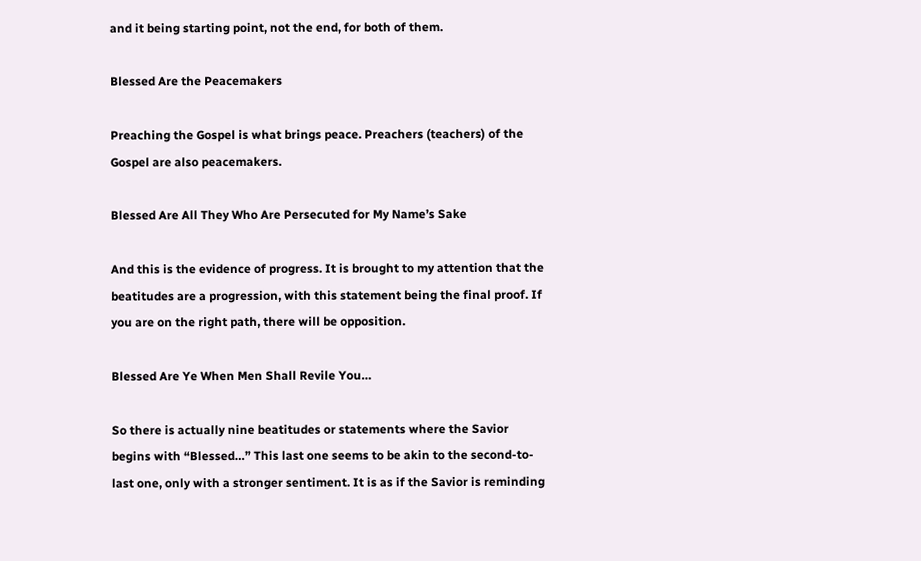and it being starting point, not the end, for both of them.

Blessed Are the Peacemakers

Preaching the Gospel is what brings peace. Preachers (teachers) of the Gospel are also peacemakers.

Blessed Are All They Who Are Persecuted for My Name’s Sake

And this is the evidence of progress. It is brought to my attention that the beatitudes are a progression, with this statement being the final proof. If you are on the right path, there will be opposition.

Blessed Are Ye When Men Shall Revile You…

So there is actually nine beatitudes or statements where the Savior begins with “Blessed…” This last one seems to be akin to the second-to-last one, only with a stronger sentiment. It is as if the Savior is reminding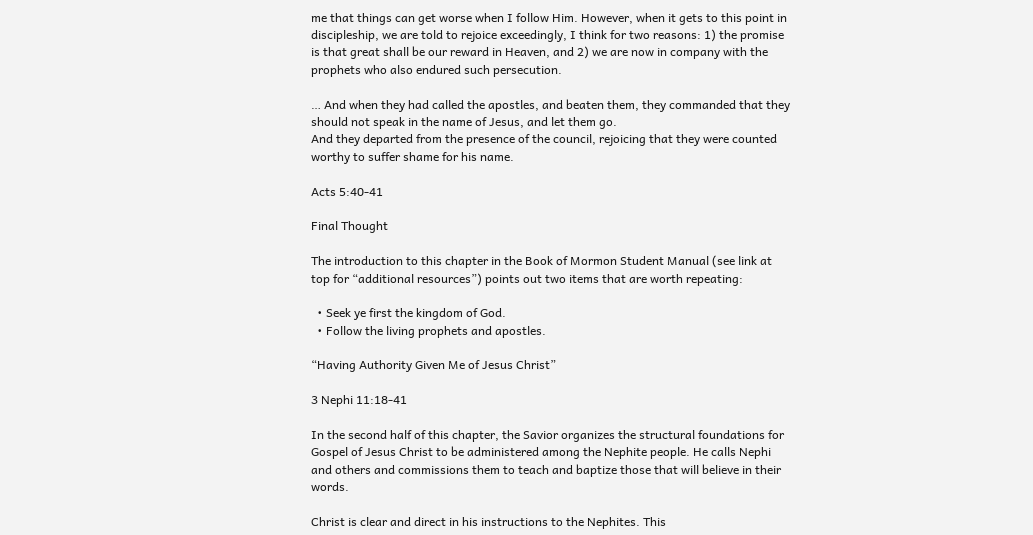me that things can get worse when I follow Him. However, when it gets to this point in discipleship, we are told to rejoice exceedingly, I think for two reasons: 1) the promise is that great shall be our reward in Heaven, and 2) we are now in company with the prophets who also endured such persecution.

… And when they had called the apostles, and beaten them, they commanded that they should not speak in the name of Jesus, and let them go.
And they departed from the presence of the council, rejoicing that they were counted worthy to suffer shame for his name.

Acts 5:40-41

Final Thought

The introduction to this chapter in the Book of Mormon Student Manual (see link at top for “additional resources”) points out two items that are worth repeating:

  • Seek ye first the kingdom of God.
  • Follow the living prophets and apostles.

“Having Authority Given Me of Jesus Christ”

3 Nephi 11:18-41

In the second half of this chapter, the Savior organizes the structural foundations for Gospel of Jesus Christ to be administered among the Nephite people. He calls Nephi and others and commissions them to teach and baptize those that will believe in their words.

Christ is clear and direct in his instructions to the Nephites. This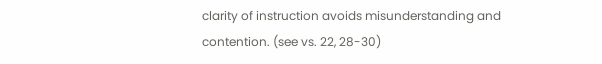clarity of instruction avoids misunderstanding and contention. (see vs. 22, 28-30)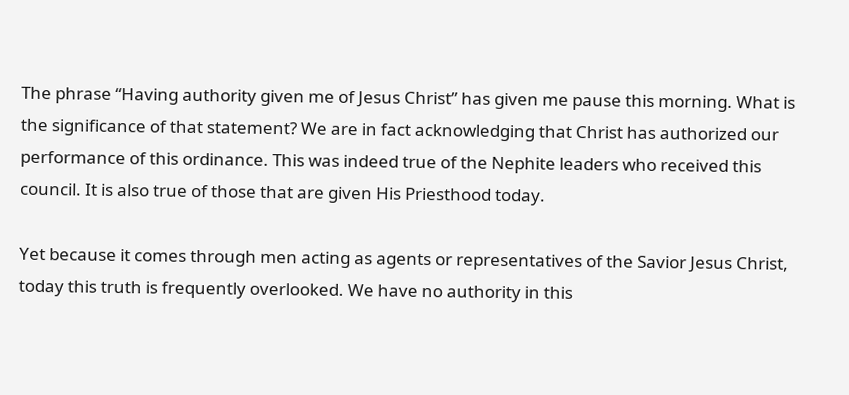The phrase “Having authority given me of Jesus Christ” has given me pause this morning. What is the significance of that statement? We are in fact acknowledging that Christ has authorized our performance of this ordinance. This was indeed true of the Nephite leaders who received this council. It is also true of those that are given His Priesthood today.

Yet because it comes through men acting as agents or representatives of the Savior Jesus Christ, today this truth is frequently overlooked. We have no authority in this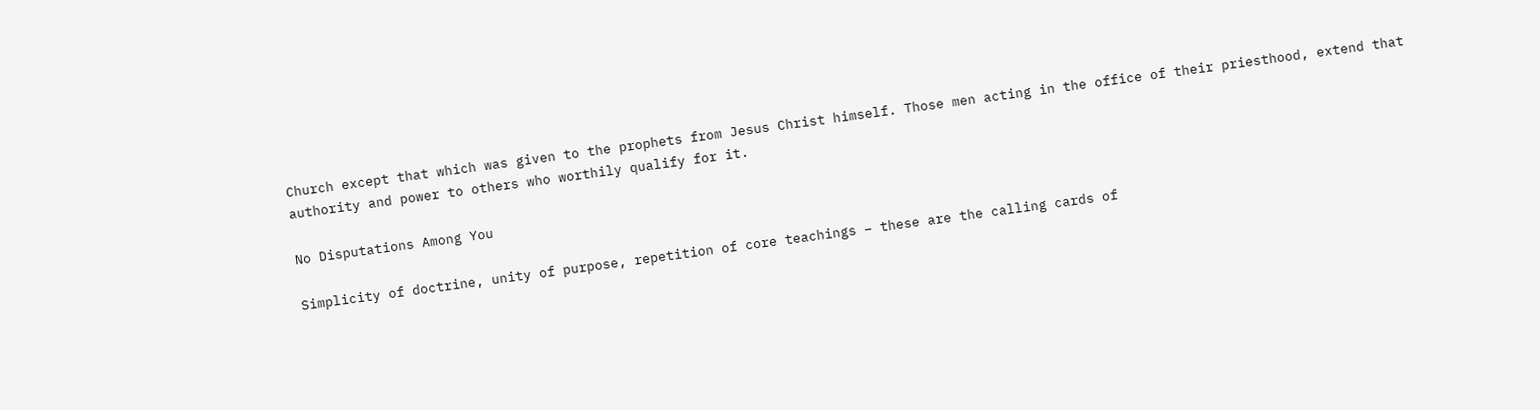Church except that which was given to the prophets from Jesus Christ himself. Those men acting in the office of their priesthood, extend that authority and power to others who worthily qualify for it.

No Disputations Among You

Simplicity of doctrine, unity of purpose, repetition of core teachings – these are the calling cards of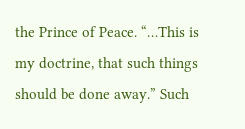the Prince of Peace. “…This is my doctrine, that such things should be done away.” Such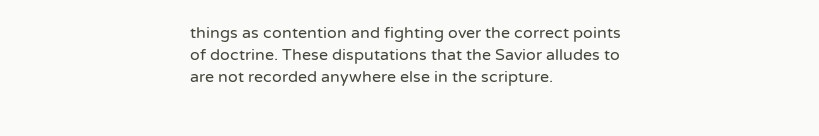things as contention and fighting over the correct points of doctrine. These disputations that the Savior alludes to are not recorded anywhere else in the scripture.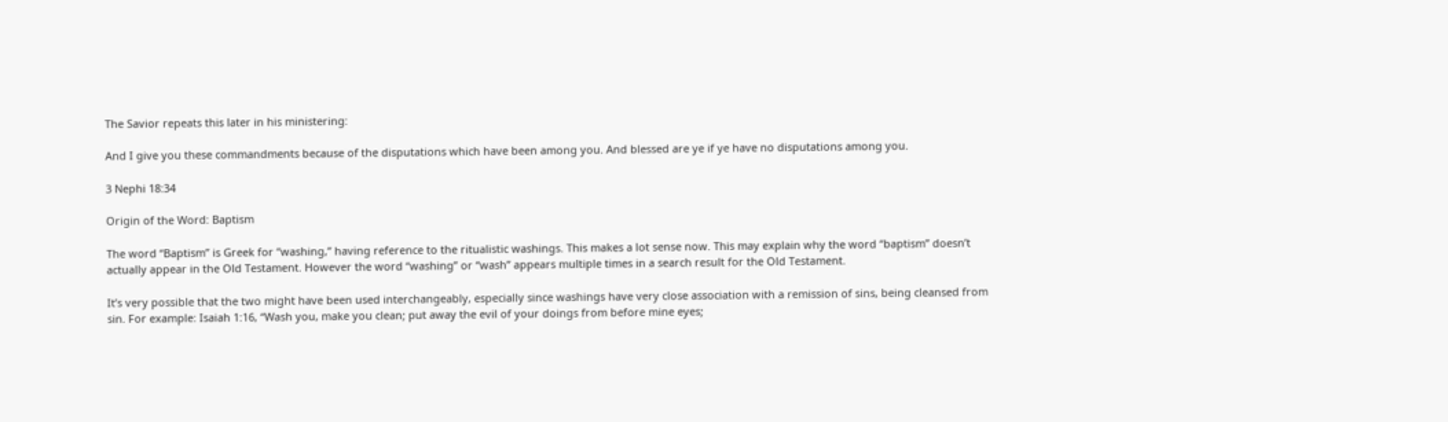The Savior repeats this later in his ministering:

And I give you these commandments because of the disputations which have been among you. And blessed are ye if ye have no disputations among you.

3 Nephi 18:34

Origin of the Word: Baptism

The word “Baptism” is Greek for “washing,” having reference to the ritualistic washings. This makes a lot sense now. This may explain why the word “baptism” doesn’t actually appear in the Old Testament. However the word “washing” or “wash” appears multiple times in a search result for the Old Testament.

It’s very possible that the two might have been used interchangeably, especially since washings have very close association with a remission of sins, being cleansed from sin. For example: Isaiah 1:16, “Wash you, make you clean; put away the evil of your doings from before mine eyes;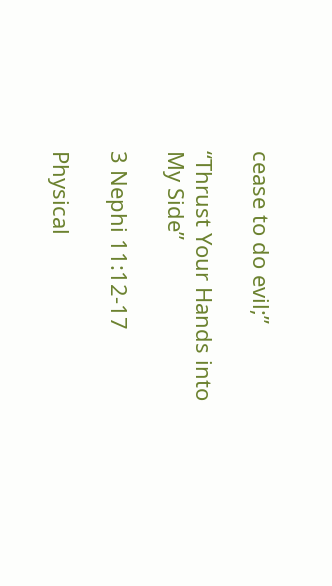cease to do evil;”

“Thrust Your Hands into My Side”

3 Nephi 11:12-17

Physical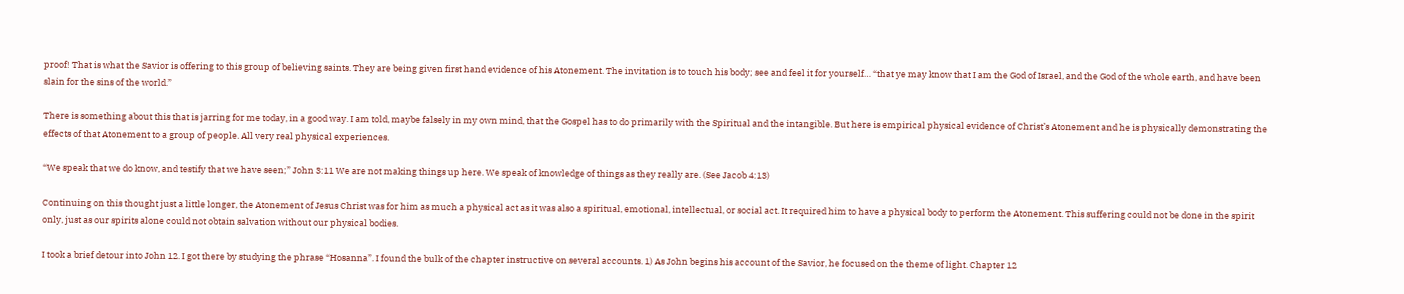proof! That is what the Savior is offering to this group of believing saints. They are being given first hand evidence of his Atonement. The invitation is to touch his body; see and feel it for yourself… “that ye may know that I am the God of Israel, and the God of the whole earth, and have been slain for the sins of the world.”

There is something about this that is jarring for me today, in a good way. I am told, maybe falsely in my own mind, that the Gospel has to do primarily with the Spiritual and the intangible. But here is empirical physical evidence of Christ’s Atonement and he is physically demonstrating the effects of that Atonement to a group of people. All very real physical experiences.

“We speak that we do know, and testify that we have seen;” John 3:11 We are not making things up here. We speak of knowledge of things as they really are. (See Jacob 4:13)

Continuing on this thought just a little longer, the Atonement of Jesus Christ was for him as much a physical act as it was also a spiritual, emotional, intellectual, or social act. It required him to have a physical body to perform the Atonement. This suffering could not be done in the spirit only, just as our spirits alone could not obtain salvation without our physical bodies.

I took a brief detour into John 12. I got there by studying the phrase “Hosanna”. I found the bulk of the chapter instructive on several accounts. 1) As John begins his account of the Savior, he focused on the theme of light. Chapter 12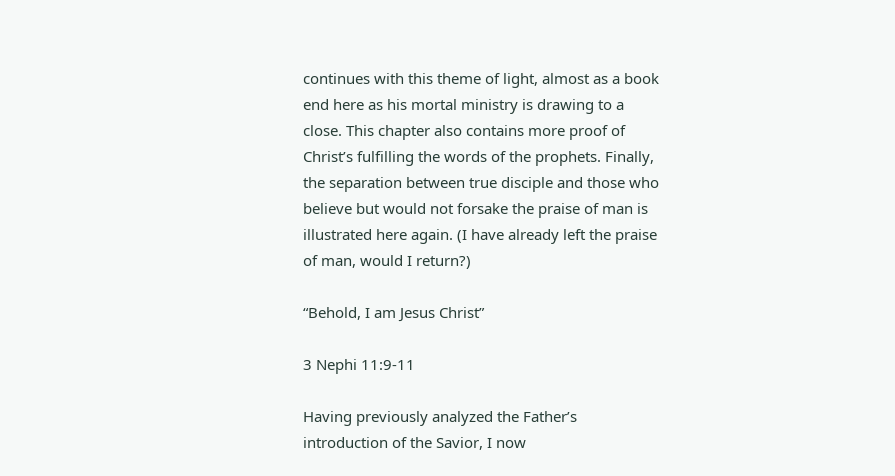continues with this theme of light, almost as a book end here as his mortal ministry is drawing to a close. This chapter also contains more proof of Christ’s fulfilling the words of the prophets. Finally, the separation between true disciple and those who believe but would not forsake the praise of man is illustrated here again. (I have already left the praise of man, would I return?)

“Behold, I am Jesus Christ”

3 Nephi 11:9-11

Having previously analyzed the Father’s introduction of the Savior, I now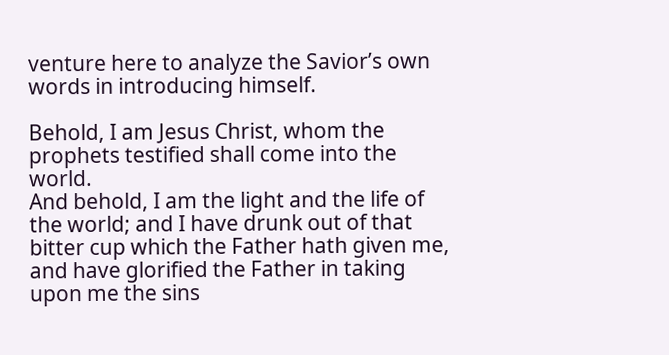venture here to analyze the Savior’s own words in introducing himself.

Behold, I am Jesus Christ, whom the prophets testified shall come into the world.
And behold, I am the light and the life of the world; and I have drunk out of that bitter cup which the Father hath given me, and have glorified the Father in taking upon me the sins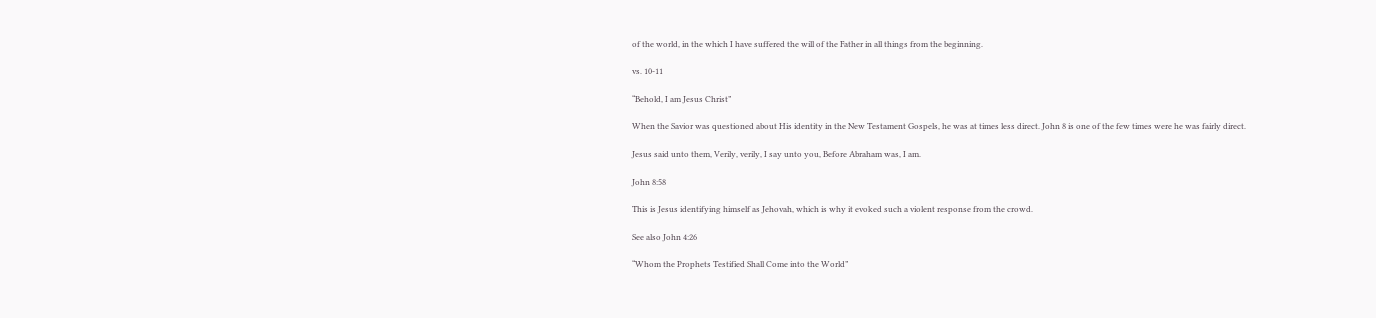of the world, in the which I have suffered the will of the Father in all things from the beginning.

vs. 10-11

“Behold, I am Jesus Christ”

When the Savior was questioned about His identity in the New Testament Gospels, he was at times less direct. John 8 is one of the few times were he was fairly direct.

Jesus said unto them, Verily, verily, I say unto you, Before Abraham was, I am.

John 8:58

This is Jesus identifying himself as Jehovah, which is why it evoked such a violent response from the crowd.

See also John 4:26

“Whom the Prophets Testified Shall Come into the World”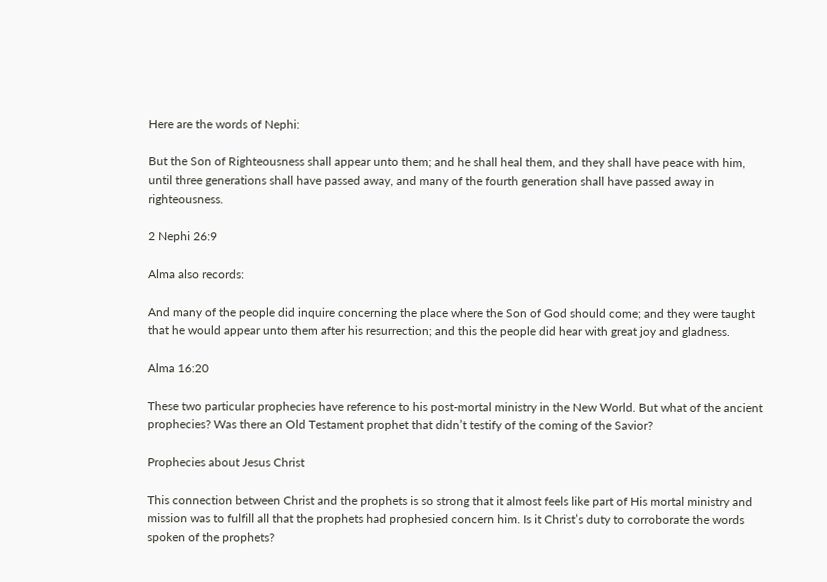Here are the words of Nephi:

But the Son of Righteousness shall appear unto them; and he shall heal them, and they shall have peace with him, until three generations shall have passed away, and many of the fourth generation shall have passed away in righteousness.

2 Nephi 26:9

Alma also records:

And many of the people did inquire concerning the place where the Son of God should come; and they were taught that he would appear unto them after his resurrection; and this the people did hear with great joy and gladness.

Alma 16:20

These two particular prophecies have reference to his post-mortal ministry in the New World. But what of the ancient prophecies? Was there an Old Testament prophet that didn’t testify of the coming of the Savior?

Prophecies about Jesus Christ

This connection between Christ and the prophets is so strong that it almost feels like part of His mortal ministry and mission was to fulfill all that the prophets had prophesied concern him. Is it Christ’s duty to corroborate the words spoken of the prophets?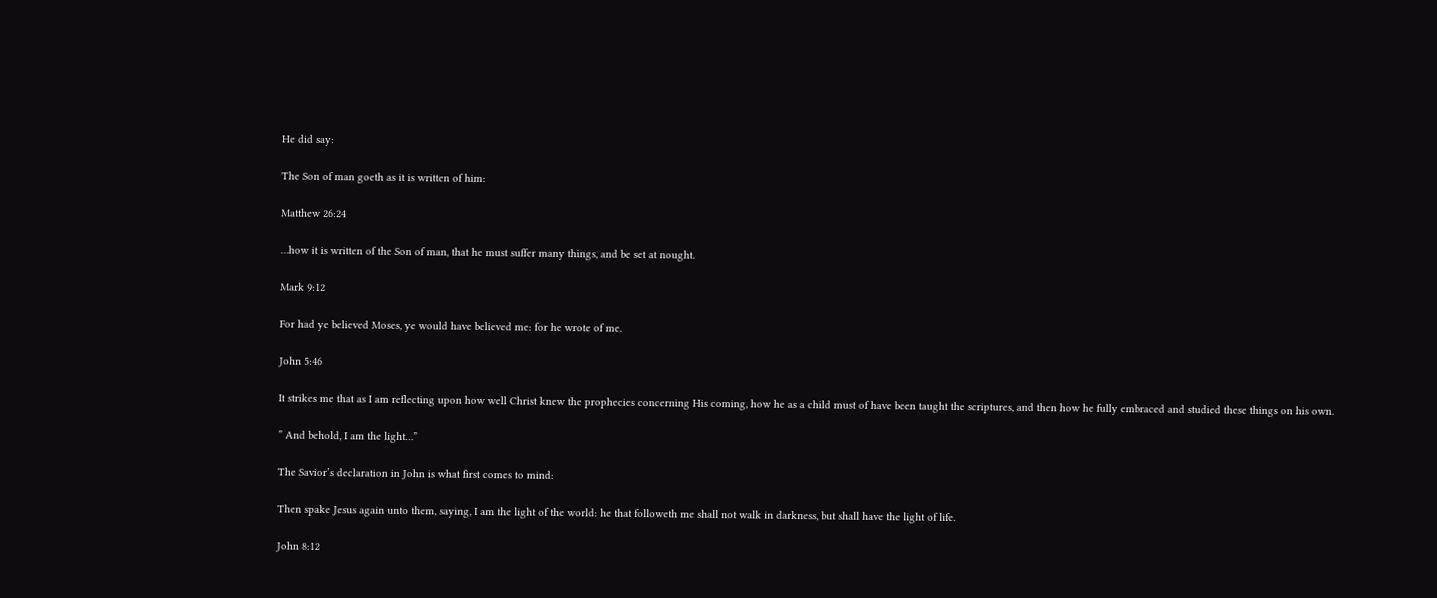He did say:

The Son of man goeth as it is written of him:

Matthew 26:24

…how it is written of the Son of man, that he must suffer many things, and be set at nought.

Mark 9:12

For had ye believed Moses, ye would have believed me: for he wrote of me.

John 5:46

It strikes me that as I am reflecting upon how well Christ knew the prophecies concerning His coming, how he as a child must of have been taught the scriptures, and then how he fully embraced and studied these things on his own.

” And behold, I am the light…”

The Savior’s declaration in John is what first comes to mind:

Then spake Jesus again unto them, saying, I am the light of the world: he that followeth me shall not walk in darkness, but shall have the light of life.

John 8:12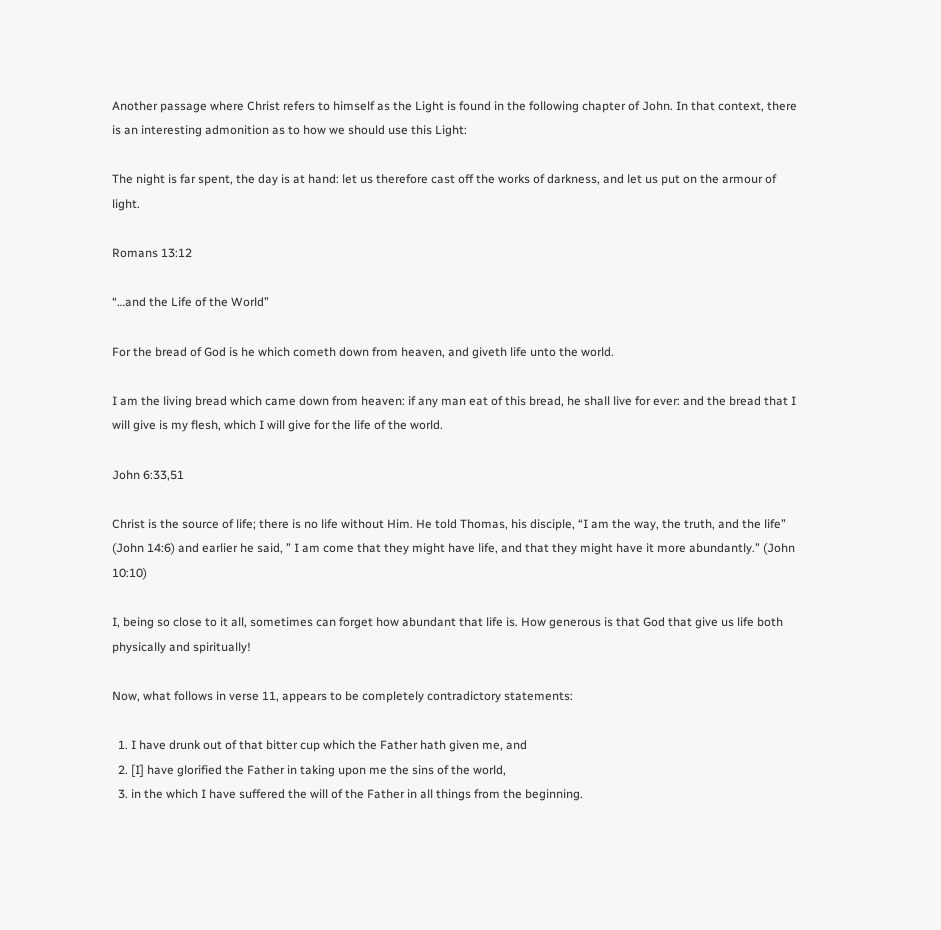Another passage where Christ refers to himself as the Light is found in the following chapter of John. In that context, there is an interesting admonition as to how we should use this Light:

The night is far spent, the day is at hand: let us therefore cast off the works of darkness, and let us put on the armour of light.

Romans 13:12

“…and the Life of the World”

For the bread of God is he which cometh down from heaven, and giveth life unto the world.

I am the living bread which came down from heaven: if any man eat of this bread, he shall live for ever: and the bread that I will give is my flesh, which I will give for the life of the world.

John 6:33,51

Christ is the source of life; there is no life without Him. He told Thomas, his disciple, “I am the way, the truth, and the life” (John 14:6) and earlier he said, ” I am come that they might have life, and that they might have it more abundantly.” (John 10:10)

I, being so close to it all, sometimes can forget how abundant that life is. How generous is that God that give us life both physically and spiritually!

Now, what follows in verse 11, appears to be completely contradictory statements:

  1. I have drunk out of that bitter cup which the Father hath given me, and
  2. [I] have glorified the Father in taking upon me the sins of the world,
  3. in the which I have suffered the will of the Father in all things from the beginning.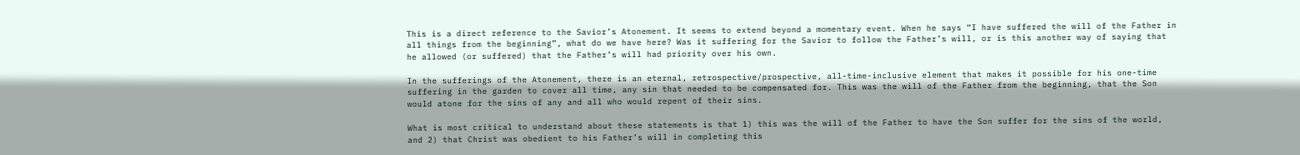This is a direct reference to the Savior’s Atonement. It seems to extend beyond a momentary event. When he says “I have suffered the will of the Father in all things from the beginning”, what do we have here? Was it suffering for the Savior to follow the Father’s will, or is this another way of saying that he allowed (or suffered) that the Father’s will had priority over his own.

In the sufferings of the Atonement, there is an eternal, retrospective/prospective, all-time-inclusive element that makes it possible for his one-time suffering in the garden to cover all time, any sin that needed to be compensated for. This was the will of the Father from the beginning, that the Son would atone for the sins of any and all who would repent of their sins.

What is most critical to understand about these statements is that 1) this was the will of the Father to have the Son suffer for the sins of the world, and 2) that Christ was obedient to his Father’s will in completing this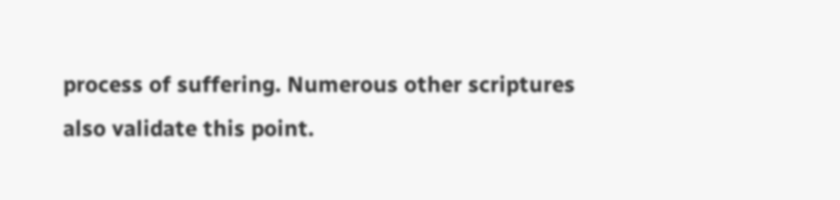process of suffering. Numerous other scriptures also validate this point.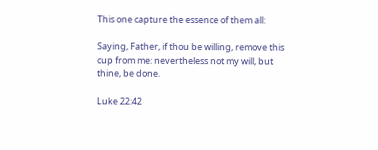This one capture the essence of them all:

Saying, Father, if thou be willing, remove this cup from me: nevertheless not my will, but thine, be done.

Luke 22:42